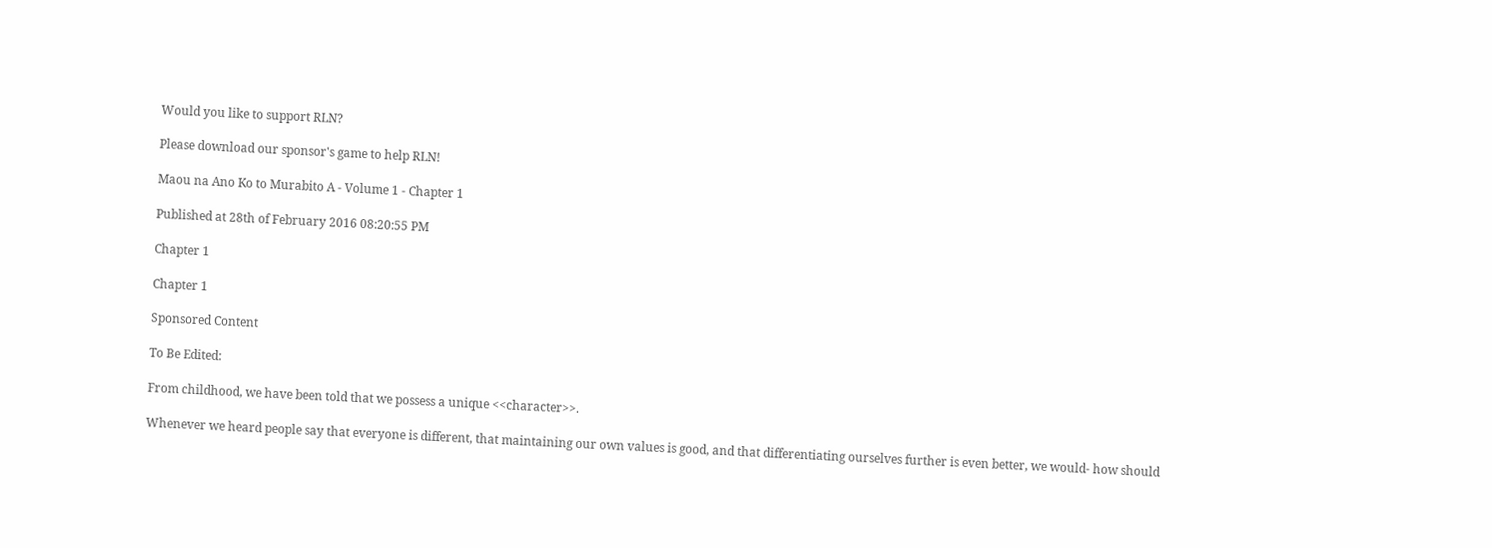Would you like to support RLN?

Please download our sponsor's game to help RLN!

Maou na Ano Ko to Murabito A - Volume 1 - Chapter 1

Published at 28th of February 2016 08:20:55 PM

Chapter 1

Chapter 1

Sponsored Content

To Be Edited:

From childhood, we have been told that we possess a unique <<character>>.

Whenever we heard people say that everyone is different, that maintaining our own values is good, and that differentiating ourselves further is even better, we would- how should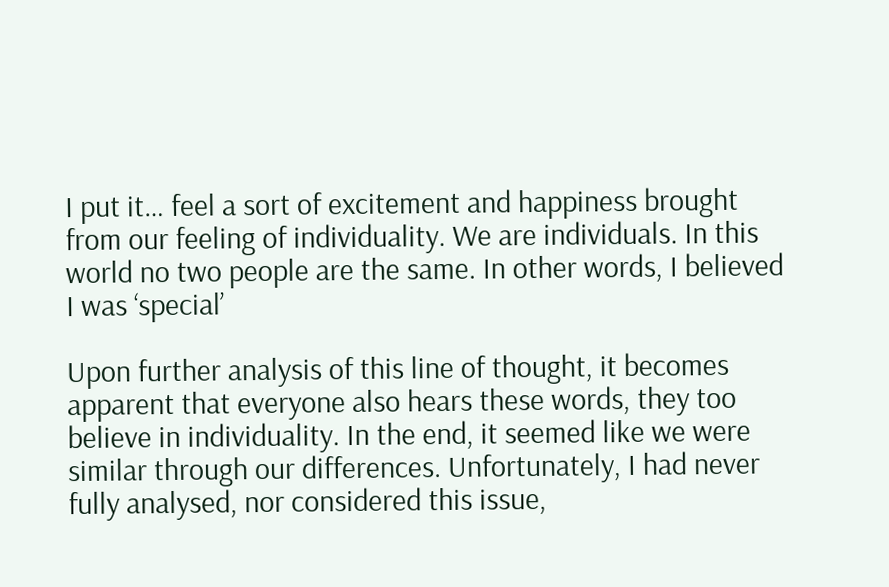I put it… feel a sort of excitement and happiness brought from our feeling of individuality. We are individuals. In this world no two people are the same. In other words, I believed I was ‘special’

Upon further analysis of this line of thought, it becomes apparent that everyone also hears these words, they too believe in individuality. In the end, it seemed like we were similar through our differences. Unfortunately, I had never fully analysed, nor considered this issue,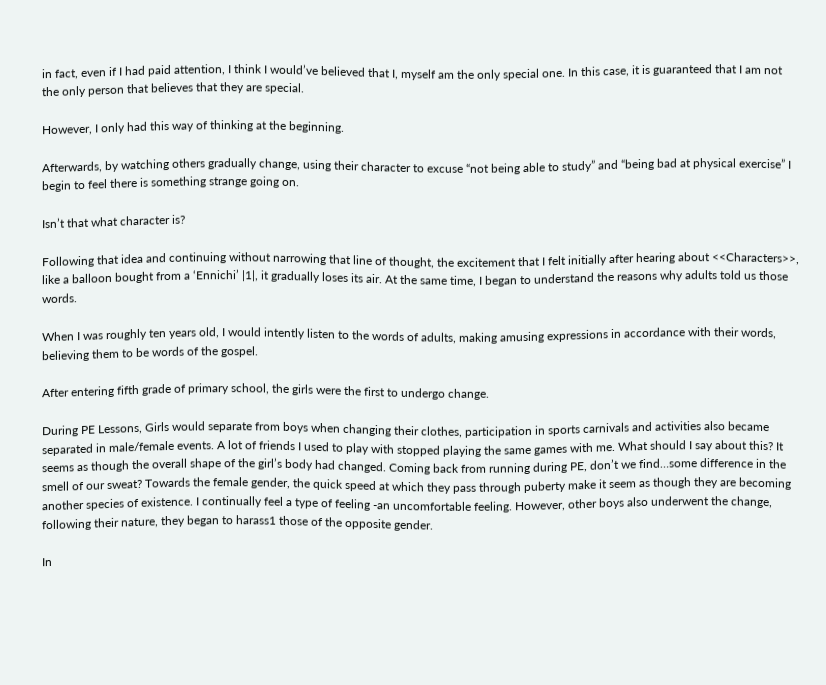in fact, even if I had paid attention, I think I would’ve believed that I, myself am the only special one. In this case, it is guaranteed that I am not the only person that believes that they are special.

However, I only had this way of thinking at the beginning.

Afterwards, by watching others gradually change, using their character to excuse “not being able to study” and “being bad at physical exercise” I begin to feel there is something strange going on.

Isn’t that what character is?

Following that idea and continuing without narrowing that line of thought, the excitement that I felt initially after hearing about <<Characters>>, like a balloon bought from a ‘Ennichi’ |1|, it gradually loses its air. At the same time, I began to understand the reasons why adults told us those words.

When I was roughly ten years old, I would intently listen to the words of adults, making amusing expressions in accordance with their words, believing them to be words of the gospel.

After entering fifth grade of primary school, the girls were the first to undergo change.

During PE Lessons, Girls would separate from boys when changing their clothes, participation in sports carnivals and activities also became separated in male/female events. A lot of friends I used to play with stopped playing the same games with me. What should I say about this? It seems as though the overall shape of the girl’s body had changed. Coming back from running during PE, don’t we find…some difference in the smell of our sweat? Towards the female gender, the quick speed at which they pass through puberty make it seem as though they are becoming another species of existence. I continually feel a type of feeling -an uncomfortable feeling. However, other boys also underwent the change, following their nature, they began to harass1 those of the opposite gender.

In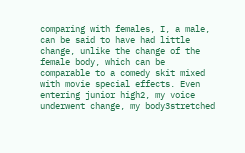comparing with females, I, a male, can be said to have had little change, unlike the change of the female body, which can be comparable to a comedy skit mixed with movie special effects. Even entering junior high2, my voice underwent change, my body3stretched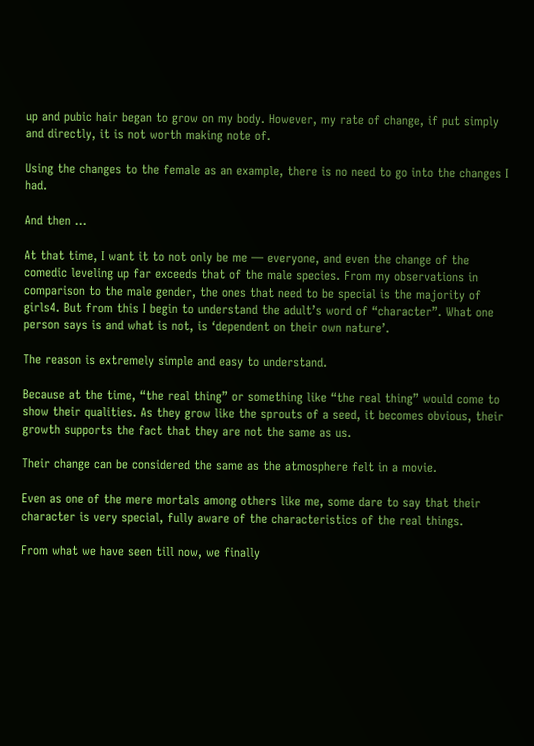up and pubic hair began to grow on my body. However, my rate of change, if put simply and directly, it is not worth making note of.

Using the changes to the female as an example, there is no need to go into the changes I had.

And then …

At that time, I want it to not only be me — everyone, and even the change of the comedic leveling up far exceeds that of the male species. From my observations in comparison to the male gender, the ones that need to be special is the majority of girls4. But from this I begin to understand the adult’s word of “character”. What one person says is and what is not, is ‘dependent on their own nature’.

The reason is extremely simple and easy to understand.

Because at the time, “the real thing” or something like “the real thing” would come to show their qualities. As they grow like the sprouts of a seed, it becomes obvious, their growth supports the fact that they are not the same as us.

Their change can be considered the same as the atmosphere felt in a movie.

Even as one of the mere mortals among others like me, some dare to say that their character is very special, fully aware of the characteristics of the real things.

From what we have seen till now, we finally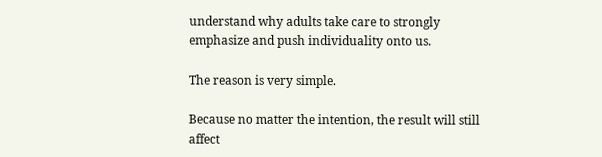understand why adults take care to strongly emphasize and push individuality onto us.

The reason is very simple.

Because no matter the intention, the result will still affect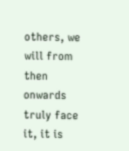others, we will from then onwards truly face it, it is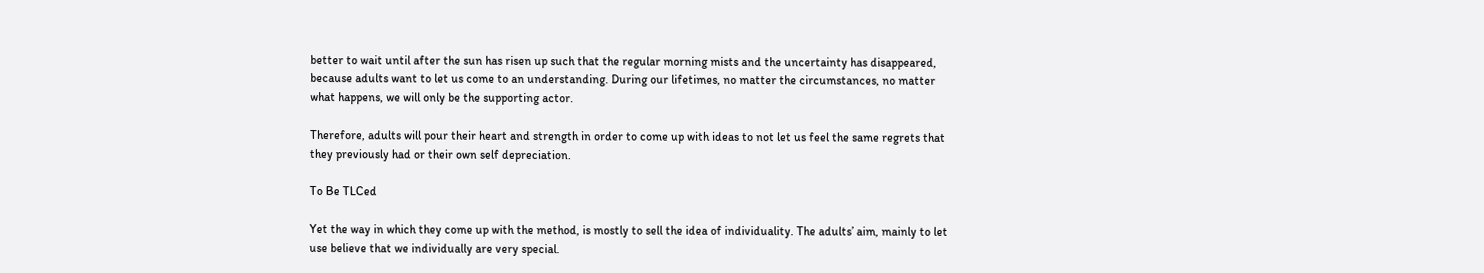better to wait until after the sun has risen up such that the regular morning mists and the uncertainty has disappeared, because adults want to let us come to an understanding. During our lifetimes, no matter the circumstances, no matter what happens, we will only be the supporting actor.

Therefore, adults will pour their heart and strength in order to come up with ideas to not let us feel the same regrets that they previously had or their own self depreciation.

To Be TLCed

Yet the way in which they come up with the method, is mostly to sell the idea of individuality. The adults’ aim, mainly to let use believe that we individually are very special.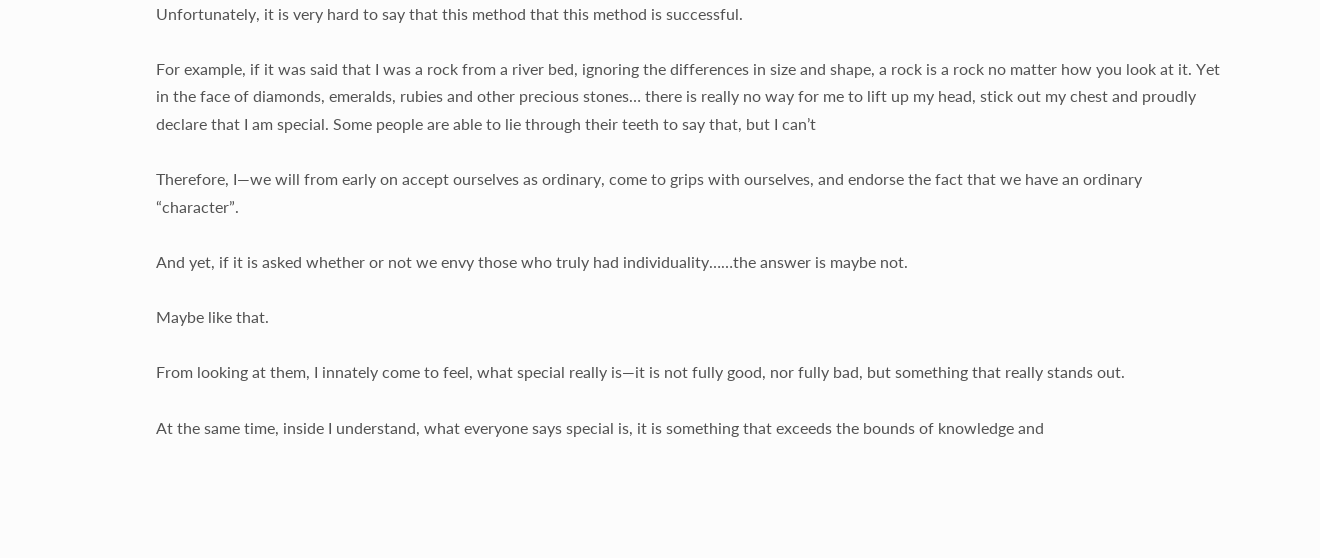Unfortunately, it is very hard to say that this method that this method is successful.

For example, if it was said that I was a rock from a river bed, ignoring the differences in size and shape, a rock is a rock no matter how you look at it. Yet in the face of diamonds, emeralds, rubies and other precious stones… there is really no way for me to lift up my head, stick out my chest and proudly declare that I am special. Some people are able to lie through their teeth to say that, but I can’t

Therefore, I—we will from early on accept ourselves as ordinary, come to grips with ourselves, and endorse the fact that we have an ordinary “character”.

And yet, if it is asked whether or not we envy those who truly had individuality……the answer is maybe not.

Maybe like that.

From looking at them, I innately come to feel, what special really is—it is not fully good, nor fully bad, but something that really stands out.

At the same time, inside I understand, what everyone says special is, it is something that exceeds the bounds of knowledge and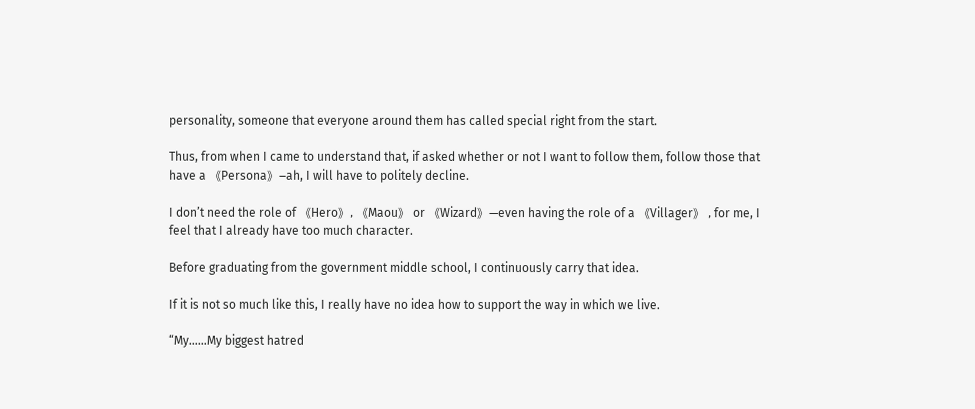personality, someone that everyone around them has called special right from the start.

Thus, from when I came to understand that, if asked whether or not I want to follow them, follow those that have a 《Persona》–ah, I will have to politely decline.

I don’t need the role of 《Hero》, 《Maou》 or 《Wizard》—even having the role of a 《Villager》 , for me, I feel that I already have too much character.

Before graduating from the government middle school, I continuously carry that idea.

If it is not so much like this, I really have no idea how to support the way in which we live.

“My……My biggest hatred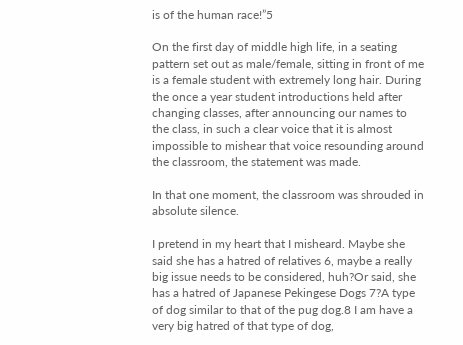is of the human race!”5

On the first day of middle high life, in a seating pattern set out as male/female, sitting in front of me is a female student with extremely long hair. During the once a year student introductions held after changing classes, after announcing our names to the class, in such a clear voice that it is almost impossible to mishear that voice resounding around the classroom, the statement was made.

In that one moment, the classroom was shrouded in absolute silence.

I pretend in my heart that I misheard. Maybe she said she has a hatred of relatives 6, maybe a really big issue needs to be considered, huh?Or said, she has a hatred of Japanese Pekingese Dogs 7?A type of dog similar to that of the pug dog.8 I am have a very big hatred of that type of dog,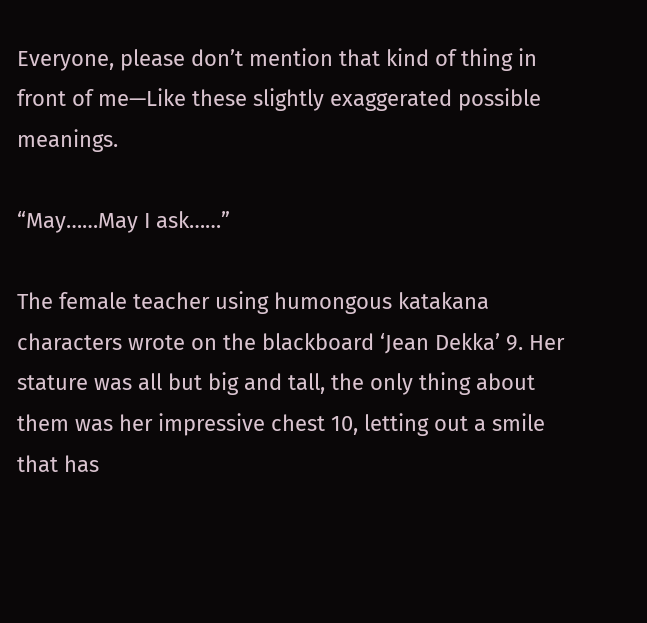Everyone, please don’t mention that kind of thing in front of me—Like these slightly exaggerated possible meanings.

“May……May I ask……”

The female teacher using humongous katakana characters wrote on the blackboard ‘Jean Dekka’ 9. Her stature was all but big and tall, the only thing about them was her impressive chest 10, letting out a smile that has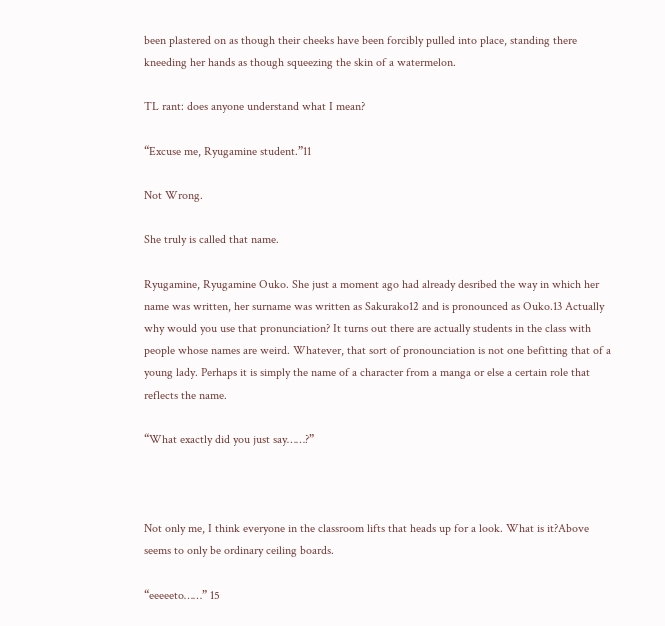been plastered on as though their cheeks have been forcibly pulled into place, standing there kneeding her hands as though squeezing the skin of a watermelon.

TL rant: does anyone understand what I mean?

“Excuse me, Ryugamine student.”11

Not Wrong.

She truly is called that name.

Ryugamine, Ryugamine Ouko. She just a moment ago had already desribed the way in which her name was written, her surname was written as Sakurako12 and is pronounced as Ouko.13 Actually why would you use that pronunciation? It turns out there are actually students in the class with people whose names are weird. Whatever, that sort of pronounciation is not one befitting that of a young lady. Perhaps it is simply the name of a character from a manga or else a certain role that reflects the name.

“What exactly did you just say……?”



Not only me, I think everyone in the classroom lifts that heads up for a look. What is it?Above seems to only be ordinary ceiling boards.

“eeeeeto……” 15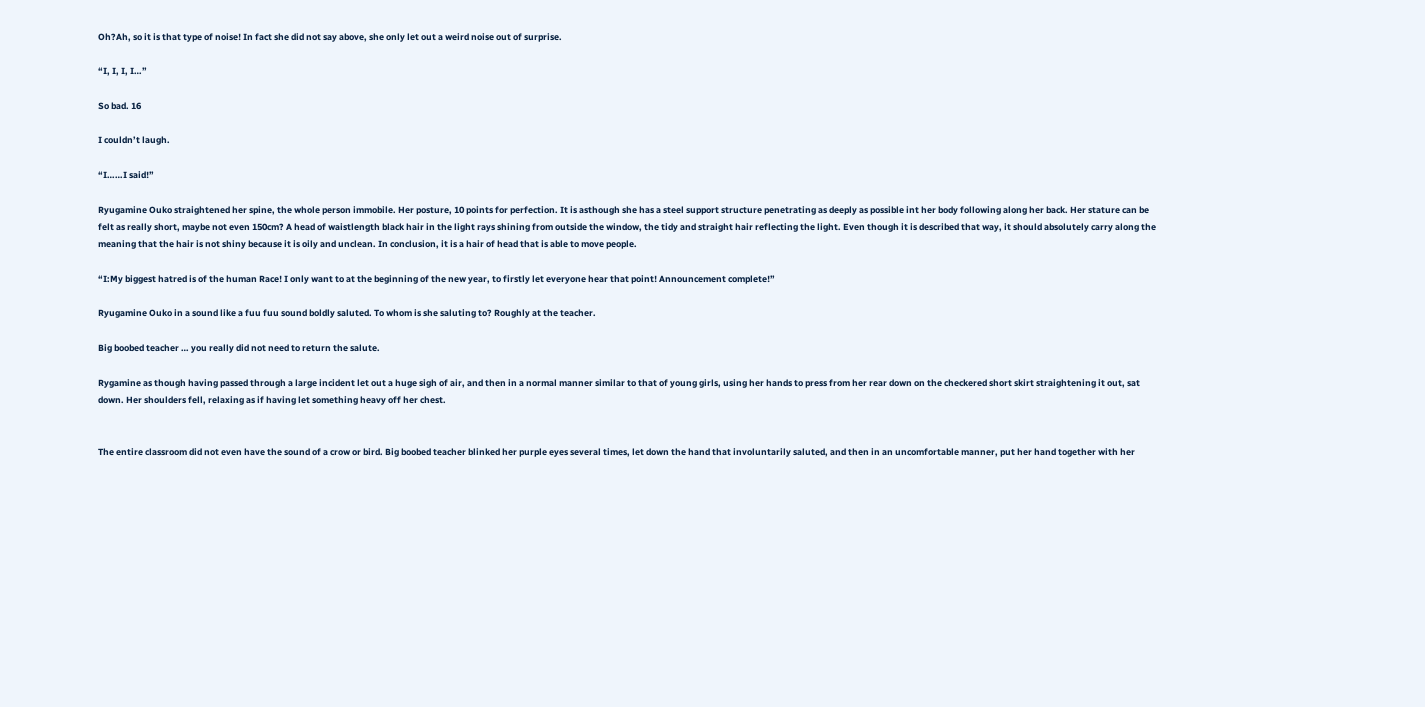Oh?Ah, so it is that type of noise! In fact she did not say above, she only let out a weird noise out of surprise.

“I, I, I, I…”

So bad. 16

I couldn’t laugh.

“I……I said!”

Ryugamine Ouko straightened her spine, the whole person immobile. Her posture, 10 points for perfection. It is asthough she has a steel support structure penetrating as deeply as possible int her body following along her back. Her stature can be felt as really short, maybe not even 150cm? A head of waistlength black hair in the light rays shining from outside the window, the tidy and straight hair reflecting the light. Even though it is described that way, it should absolutely carry along the meaning that the hair is not shiny because it is oily and unclean. In conclusion, it is a hair of head that is able to move people.

“I:My biggest hatred is of the human Race! I only want to at the beginning of the new year, to firstly let everyone hear that point! Announcement complete!”

Ryugamine Ouko in a sound like a fuu fuu sound boldly saluted. To whom is she saluting to? Roughly at the teacher.

Big boobed teacher … you really did not need to return the salute.

Rygamine as though having passed through a large incident let out a huge sigh of air, and then in a normal manner similar to that of young girls, using her hands to press from her rear down on the checkered short skirt straightening it out, sat down. Her shoulders fell, relaxing as if having let something heavy off her chest.


The entire classroom did not even have the sound of a crow or bird. Big boobed teacher blinked her purple eyes several times, let down the hand that involuntarily saluted, and then in an uncomfortable manner, put her hand together with her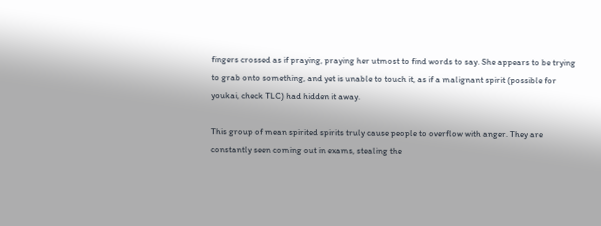fingers crossed as if praying, praying her utmost to find words to say. She appears to be trying to grab onto something, and yet is unable to touch it, as if a malignant spirit (possible for youkai, check TLC) had hidden it away.

This group of mean spirited spirits truly cause people to overflow with anger. They are constantly seen coming out in exams, stealing the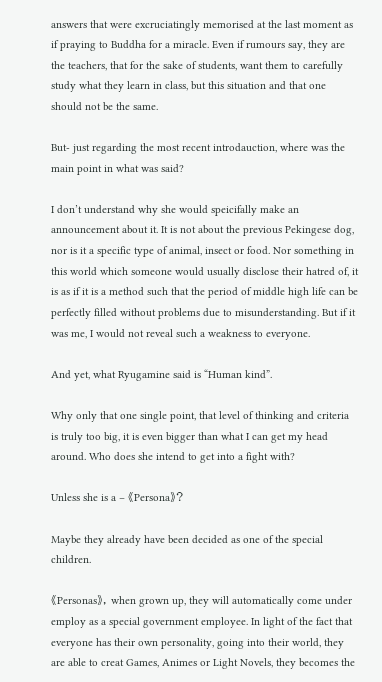answers that were excruciatingly memorised at the last moment as if praying to Buddha for a miracle. Even if rumours say, they are the teachers, that for the sake of students, want them to carefully study what they learn in class, but this situation and that one should not be the same.

But- just regarding the most recent introdauction, where was the main point in what was said?

I don’t understand why she would speicifally make an announcement about it. It is not about the previous Pekingese dog, nor is it a specific type of animal, insect or food. Nor something in this world which someone would usually disclose their hatred of, it is as if it is a method such that the period of middle high life can be perfectly filled without problems due to misunderstanding. But if it was me, I would not reveal such a weakness to everyone.

And yet, what Ryugamine said is “Human kind”.

Why only that one single point, that level of thinking and criteria is truly too big, it is even bigger than what I can get my head around. Who does she intend to get into a fight with?

Unless she is a – 《Persona》?

Maybe they already have been decided as one of the special children.

《Personas》, when grown up, they will automatically come under employ as a special government employee. In light of the fact that everyone has their own personality, going into their world, they are able to creat Games, Animes or Light Novels, they becomes the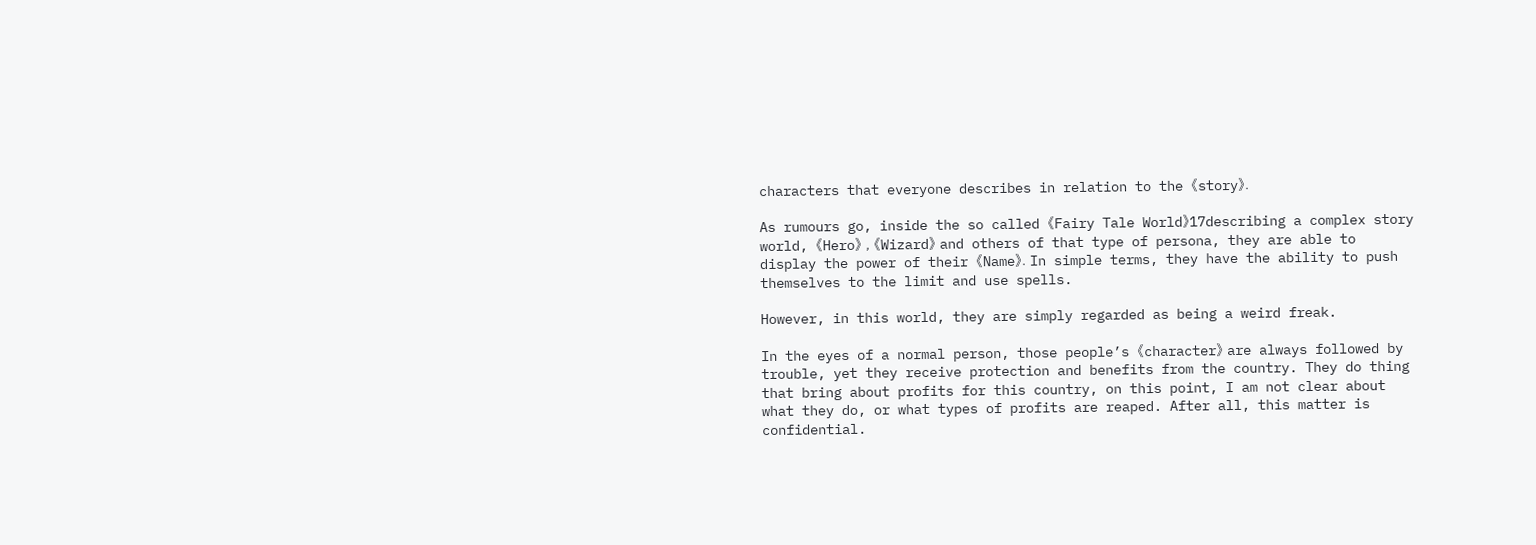characters that everyone describes in relation to the 《story》.

As rumours go, inside the so called 《Fairy Tale World》17describing a complex story world, 《Hero》 , 《Wizard》 and others of that type of persona, they are able to display the power of their 《Name》. In simple terms, they have the ability to push themselves to the limit and use spells.

However, in this world, they are simply regarded as being a weird freak.

In the eyes of a normal person, those people’s 《character》 are always followed by trouble, yet they receive protection and benefits from the country. They do thing that bring about profits for this country, on this point, I am not clear about what they do, or what types of profits are reaped. After all, this matter is confidential.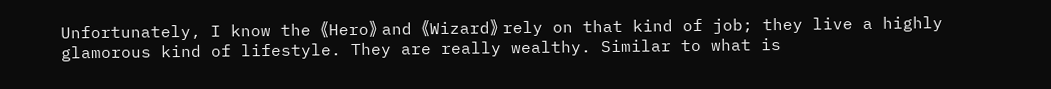Unfortunately, I know the 《Hero》 and 《Wizard》 rely on that kind of job; they live a highly glamorous kind of lifestyle. They are really wealthy. Similar to what is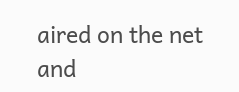aired on the net and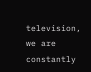television, we are constantly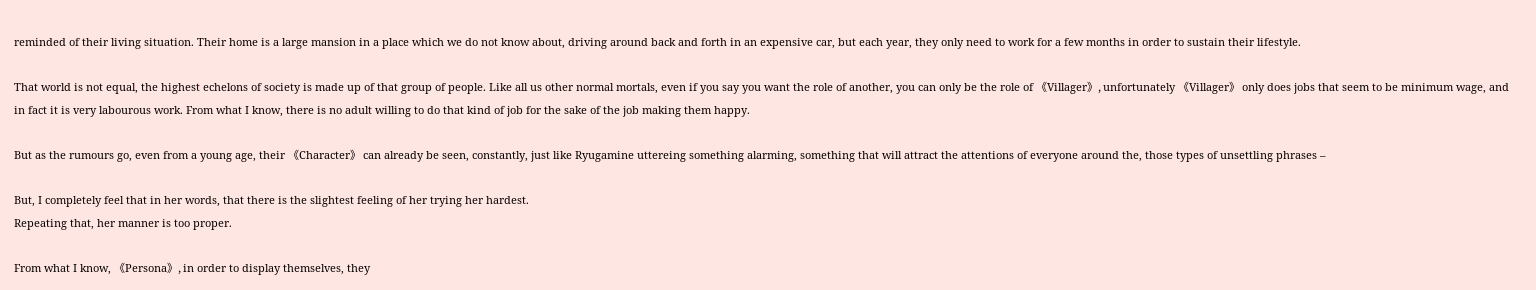reminded of their living situation. Their home is a large mansion in a place which we do not know about, driving around back and forth in an expensive car, but each year, they only need to work for a few months in order to sustain their lifestyle.

That world is not equal, the highest echelons of society is made up of that group of people. Like all us other normal mortals, even if you say you want the role of another, you can only be the role of 《Villager》, unfortunately 《Villager》 only does jobs that seem to be minimum wage, and in fact it is very labourous work. From what I know, there is no adult willing to do that kind of job for the sake of the job making them happy.

But as the rumours go, even from a young age, their 《Character》 can already be seen, constantly, just like Ryugamine uttereing something alarming, something that will attract the attentions of everyone around the, those types of unsettling phrases –

But, I completely feel that in her words, that there is the slightest feeling of her trying her hardest.
Repeating that, her manner is too proper.

From what I know, 《Persona》, in order to display themselves, they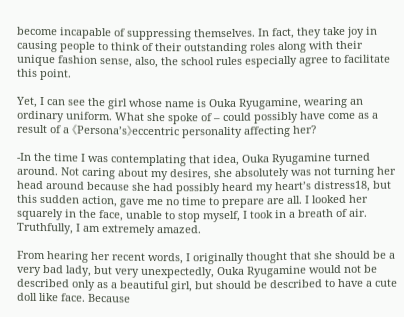become incapable of suppressing themselves. In fact, they take joy in causing people to think of their outstanding roles along with their unique fashion sense, also, the school rules especially agree to facilitate this point.

Yet, I can see the girl whose name is Ouka Ryugamine, wearing an ordinary uniform. What she spoke of – could possibly have come as a result of a 《Persona’s》eccentric personality affecting her?

-In the time I was contemplating that idea, Ouka Ryugamine turned around. Not caring about my desires, she absolutely was not turning her head around because she had possibly heard my heart’s distress18, but this sudden action, gave me no time to prepare are all. I looked her squarely in the face, unable to stop myself, I took in a breath of air.
Truthfully, I am extremely amazed.

From hearing her recent words, I originally thought that she should be a very bad lady, but very unexpectedly, Ouka Ryugamine would not be described only as a beautiful girl, but should be described to have a cute doll like face. Because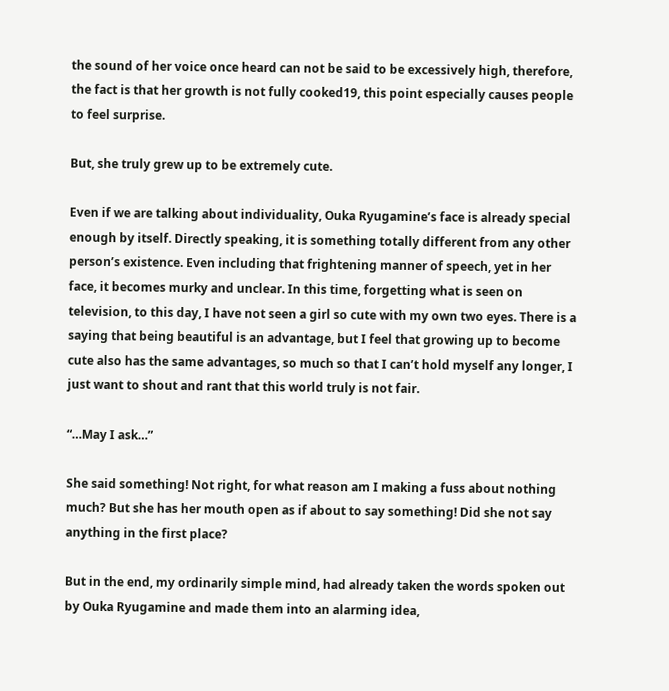the sound of her voice once heard can not be said to be excessively high, therefore, the fact is that her growth is not fully cooked19, this point especially causes people to feel surprise.

But, she truly grew up to be extremely cute.

Even if we are talking about individuality, Ouka Ryugamine’s face is already special enough by itself. Directly speaking, it is something totally different from any other person’s existence. Even including that frightening manner of speech, yet in her face, it becomes murky and unclear. In this time, forgetting what is seen on television, to this day, I have not seen a girl so cute with my own two eyes. There is a saying that being beautiful is an advantage, but I feel that growing up to become cute also has the same advantages, so much so that I can’t hold myself any longer, I just want to shout and rant that this world truly is not fair.

“…May I ask…”

She said something! Not right, for what reason am I making a fuss about nothing much? But she has her mouth open as if about to say something! Did she not say anything in the first place?

But in the end, my ordinarily simple mind, had already taken the words spoken out by Ouka Ryugamine and made them into an alarming idea,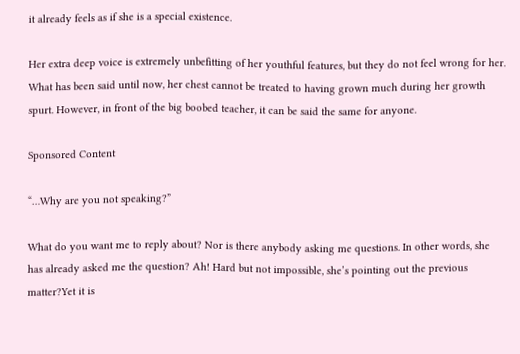it already feels as if she is a special existence.

Her extra deep voice is extremely unbefitting of her youthful features, but they do not feel wrong for her. What has been said until now, her chest cannot be treated to having grown much during her growth spurt. However, in front of the big boobed teacher, it can be said the same for anyone.

Sponsored Content

“…Why are you not speaking?”

What do you want me to reply about? Nor is there anybody asking me questions. In other words, she has already asked me the question? Ah! Hard but not impossible, she’s pointing out the previous matter?Yet it is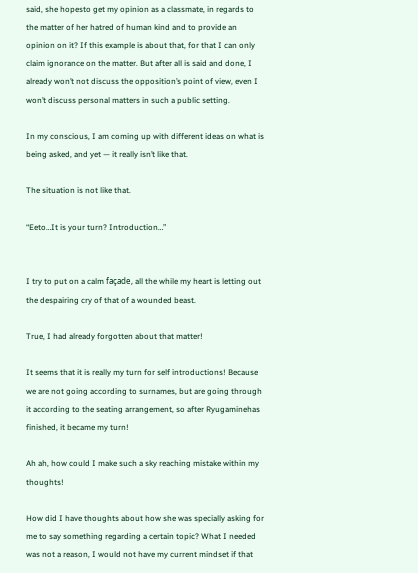said, she hopesto get my opinion as a classmate, in regards to the matter of her hatred of human kind and to provide an opinion on it? If this example is about that, for that I can only claim ignorance on the matter. But after all is said and done, I already won’t not discuss the opposition’s point of view, even I won’t discuss personal matters in such a public setting.

In my conscious, I am coming up with different ideas on what is being asked, and yet — it really isn’t like that.

The situation is not like that.

“Eeto…It is your turn? Introduction…”


I try to put on a calm façade, all the while my heart is letting out the despairing cry of that of a wounded beast.

True, I had already forgotten about that matter!

It seems that it is really my turn for self introductions! Because we are not going according to surnames, but are going through it according to the seating arrangement, so after Ryugaminehas finished, it became my turn!

Ah ah, how could I make such a sky reaching mistake within my thoughts!

How did I have thoughts about how she was specially asking for me to say something regarding a certain topic? What I needed was not a reason, I would not have my current mindset if that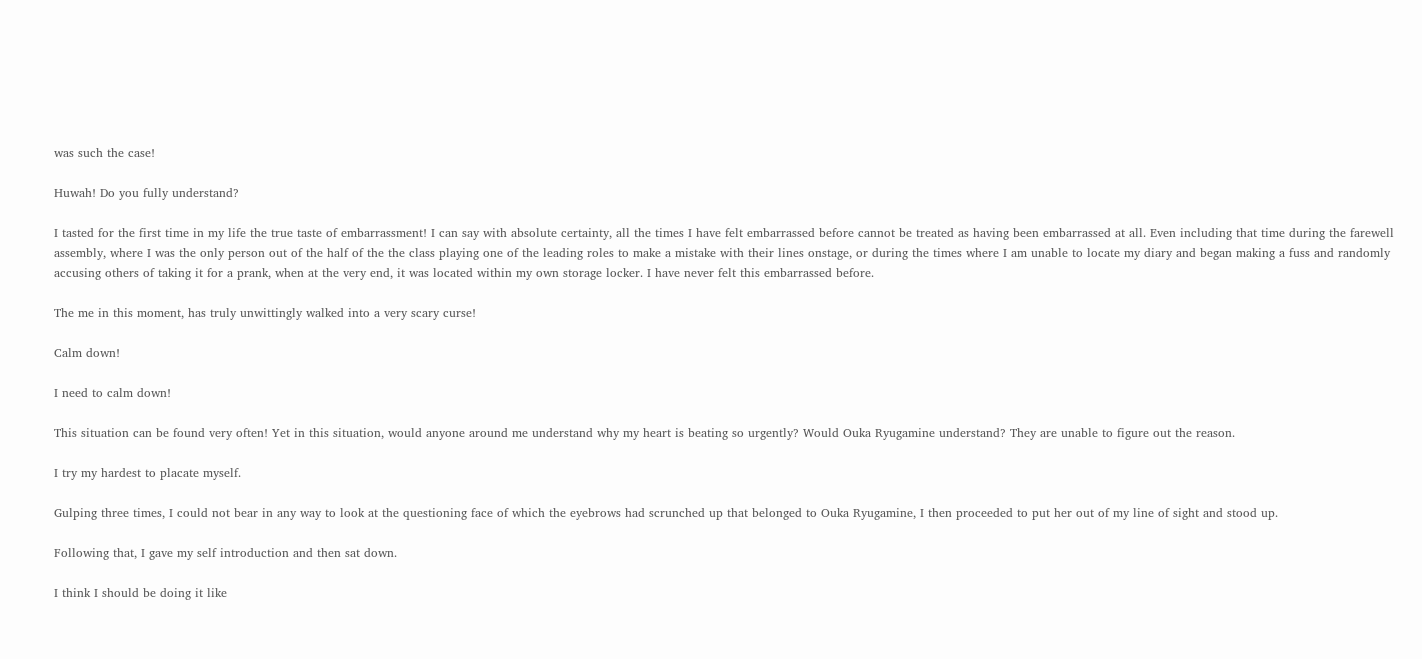was such the case!

Huwah! Do you fully understand?

I tasted for the first time in my life the true taste of embarrassment! I can say with absolute certainty, all the times I have felt embarrassed before cannot be treated as having been embarrassed at all. Even including that time during the farewell assembly, where I was the only person out of the half of the the class playing one of the leading roles to make a mistake with their lines onstage, or during the times where I am unable to locate my diary and began making a fuss and randomly accusing others of taking it for a prank, when at the very end, it was located within my own storage locker. I have never felt this embarrassed before.

The me in this moment, has truly unwittingly walked into a very scary curse!

Calm down!

I need to calm down!

This situation can be found very often! Yet in this situation, would anyone around me understand why my heart is beating so urgently? Would Ouka Ryugamine understand? They are unable to figure out the reason.

I try my hardest to placate myself.

Gulping three times, I could not bear in any way to look at the questioning face of which the eyebrows had scrunched up that belonged to Ouka Ryugamine, I then proceeded to put her out of my line of sight and stood up.

Following that, I gave my self introduction and then sat down.

I think I should be doing it like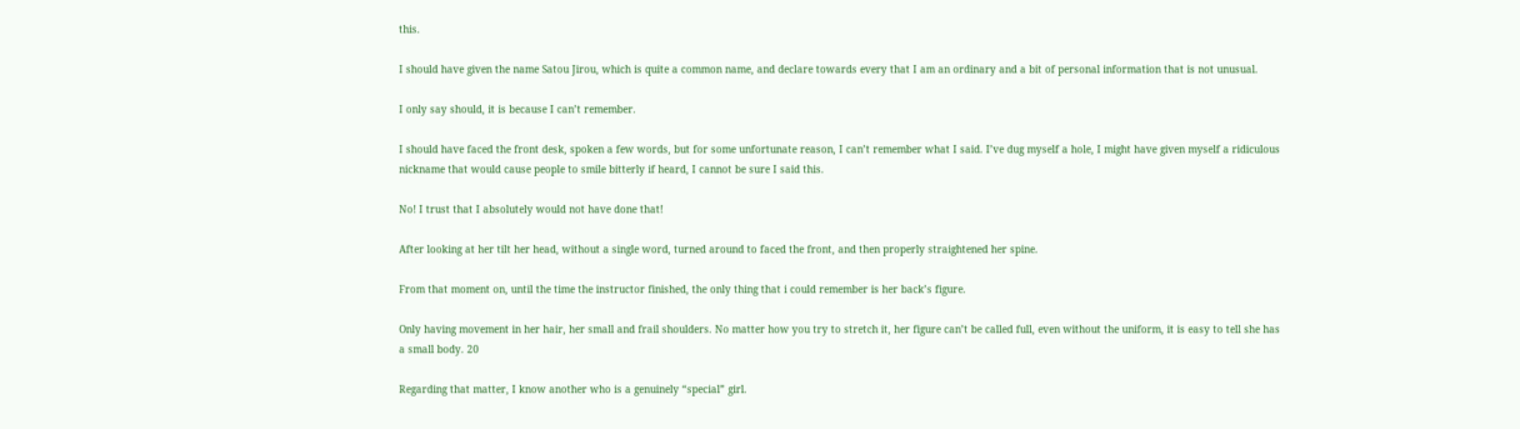this.

I should have given the name Satou Jirou, which is quite a common name, and declare towards every that I am an ordinary and a bit of personal information that is not unusual.

I only say should, it is because I can’t remember.

I should have faced the front desk, spoken a few words, but for some unfortunate reason, I can’t remember what I said. I’ve dug myself a hole, I might have given myself a ridiculous nickname that would cause people to smile bitterly if heard, I cannot be sure I said this.

No! I trust that I absolutely would not have done that!

After looking at her tilt her head, without a single word, turned around to faced the front, and then properly straightened her spine.

From that moment on, until the time the instructor finished, the only thing that i could remember is her back’s figure.

Only having movement in her hair, her small and frail shoulders. No matter how you try to stretch it, her figure can’t be called full, even without the uniform, it is easy to tell she has a small body. 20

Regarding that matter, I know another who is a genuinely “special” girl.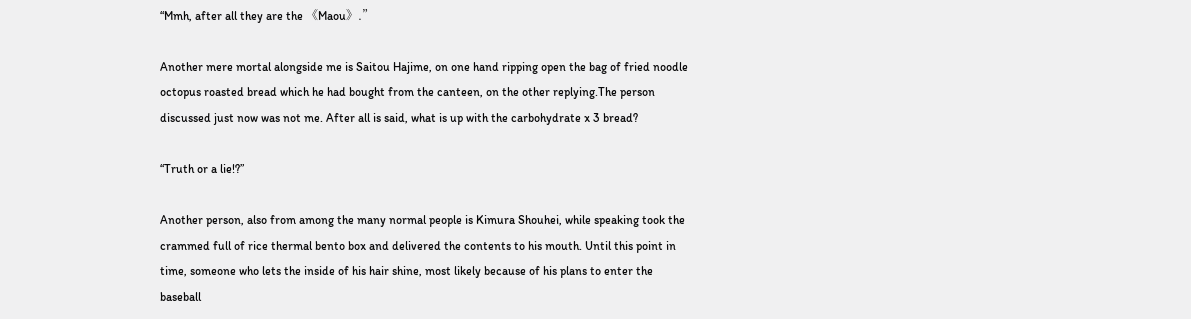“Mmh, after all they are the 《Maou》.”

Another mere mortal alongside me is Saitou Hajime, on one hand ripping open the bag of fried noodle octopus roasted bread which he had bought from the canteen, on the other replying.The person discussed just now was not me. After all is said, what is up with the carbohydrate x 3 bread?

“Truth or a lie!?”

Another person, also from among the many normal people is Kimura Shouhei, while speaking took the crammed full of rice thermal bento box and delivered the contents to his mouth. Until this point in time, someone who lets the inside of his hair shine, most likely because of his plans to enter the baseball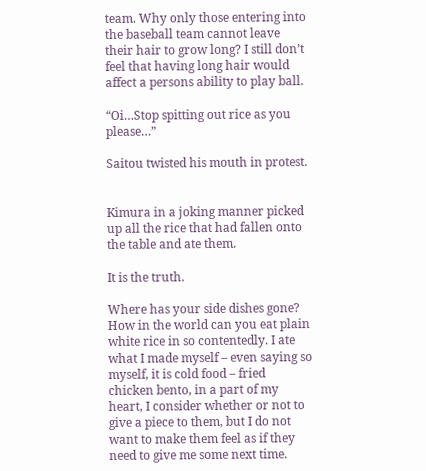team. Why only those entering into the baseball team cannot leave their hair to grow long? I still don’t feel that having long hair would affect a persons ability to play ball.

“Oi…Stop spitting out rice as you please…”

Saitou twisted his mouth in protest.


Kimura in a joking manner picked up all the rice that had fallen onto the table and ate them.

It is the truth.

Where has your side dishes gone? How in the world can you eat plain white rice in so contentedly. I ate what I made myself – even saying so myself, it is cold food – fried chicken bento, in a part of my heart, I consider whether or not to give a piece to them, but I do not want to make them feel as if they need to give me some next time.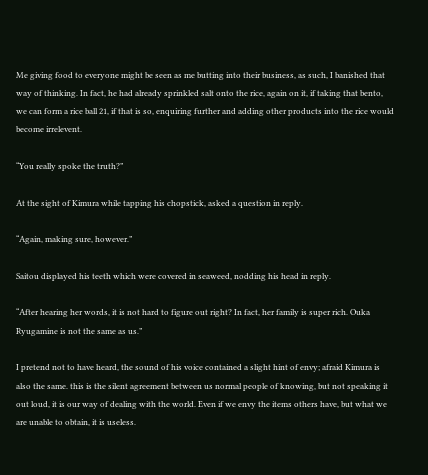Me giving food to everyone might be seen as me butting into their business, as such, I banished that way of thinking. In fact, he had already sprinkled salt onto the rice, again on it, if taking that bento, we can form a rice ball 21, if that is so, enquiring further and adding other products into the rice would become irrelevent.

“You really spoke the truth?”

At the sight of Kimura while tapping his chopstick, asked a question in reply.

“Again, making sure, however.”

Saitou displayed his teeth which were covered in seaweed, nodding his head in reply.

“After hearing her words, it is not hard to figure out right? In fact, her family is super rich. Ouka Ryugamine is not the same as us.”

I pretend not to have heard, the sound of his voice contained a slight hint of envy; afraid Kimura is also the same. this is the silent agreement between us normal people of knowing, but not speaking it out loud, it is our way of dealing with the world. Even if we envy the items others have, but what we are unable to obtain, it is useless.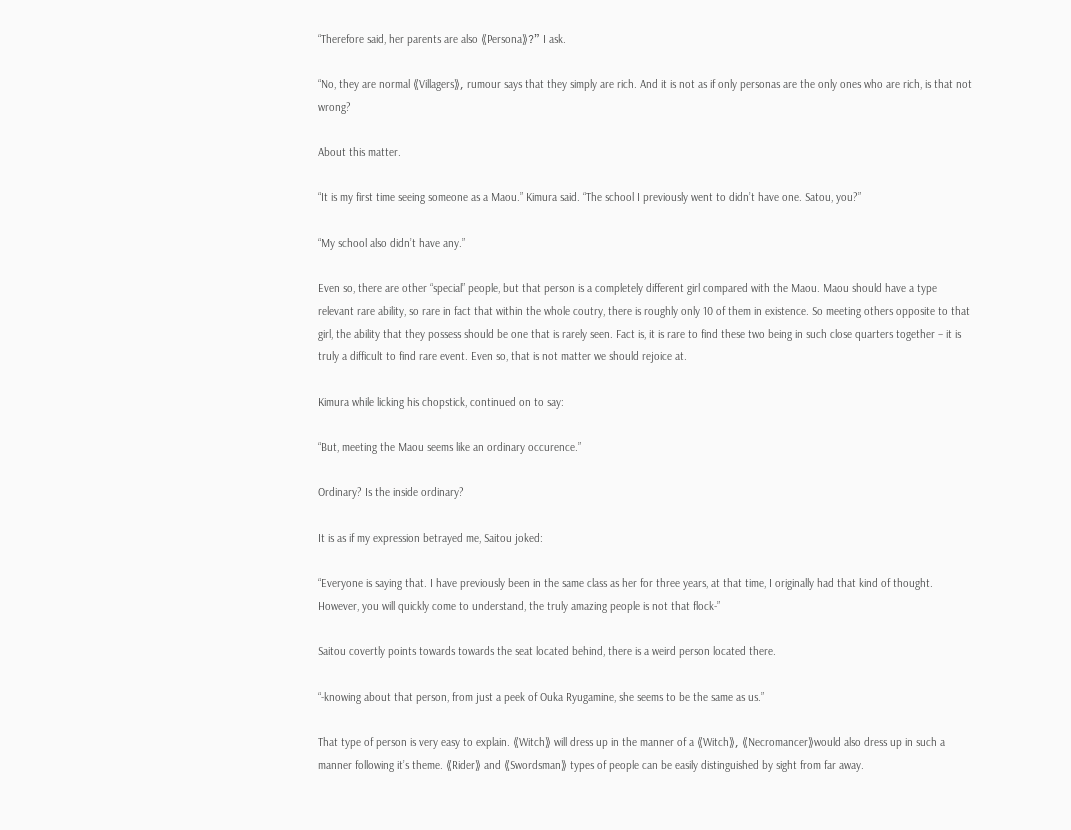“Therefore said, her parents are also 《Persona》?” I ask.

“No, they are normal 《Villagers》, rumour says that they simply are rich. And it is not as if only personas are the only ones who are rich, is that not wrong?

About this matter.

“It is my first time seeing someone as a Maou.” Kimura said. “The school I previously went to didn’t have one. Satou, you?”

“My school also didn’t have any.”

Even so, there are other “special” people, but that person is a completely different girl compared with the Maou. Maou should have a type relevant rare ability, so rare in fact that within the whole coutry, there is roughly only 10 of them in existence. So meeting others opposite to that girl, the ability that they possess should be one that is rarely seen. Fact is, it is rare to find these two being in such close quarters together – it is truly a difficult to find rare event. Even so, that is not matter we should rejoice at.

Kimura while licking his chopstick, continued on to say:

“But, meeting the Maou seems like an ordinary occurence.”

Ordinary? Is the inside ordinary?

It is as if my expression betrayed me, Saitou joked:

“Everyone is saying that. I have previously been in the same class as her for three years, at that time, I originally had that kind of thought. However, you will quickly come to understand, the truly amazing people is not that flock-”

Saitou covertly points towards towards the seat located behind, there is a weird person located there.

“-knowing about that person, from just a peek of Ouka Ryugamine, she seems to be the same as us.”

That type of person is very easy to explain. 《Witch》 will dress up in the manner of a 《Witch》, 《Necromancer》would also dress up in such a manner following it’s theme. 《Rider》 and 《Swordsman》 types of people can be easily distinguished by sight from far away.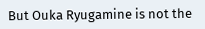But Ouka Ryugamine is not the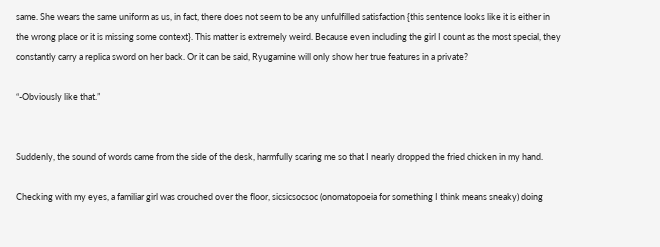same. She wears the same uniform as us, in fact, there does not seem to be any unfulfilled satisfaction {this sentence looks like it is either in the wrong place or it is missing some context}. This matter is extremely weird. Because even including the girl I count as the most special, they constantly carry a replica sword on her back. Or it can be said, Ryugamine will only show her true features in a private?

“-Obviously like that.”


Suddenly, the sound of words came from the side of the desk, harmfully scaring me so that I nearly dropped the fried chicken in my hand.

Checking with my eyes, a familiar girl was crouched over the floor, sicsicsocsoc (onomatopoeia for something I think means sneaky) doing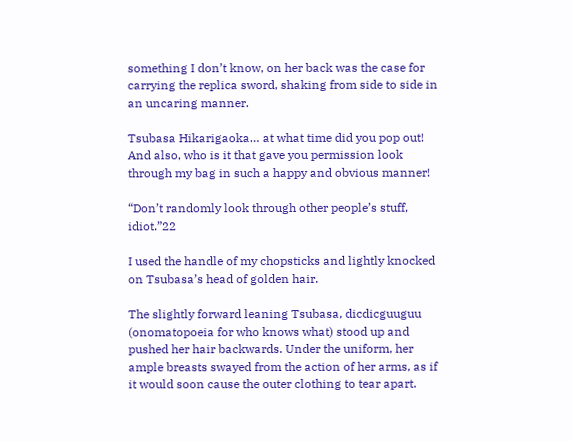something I don’t know, on her back was the case for carrying the replica sword, shaking from side to side in an uncaring manner.

Tsubasa Hikarigaoka… at what time did you pop out! And also, who is it that gave you permission look through my bag in such a happy and obvious manner!

“Don’t randomly look through other people’s stuff, idiot.”22

I used the handle of my chopsticks and lightly knocked on Tsubasa’s head of golden hair.

The slightly forward leaning Tsubasa, dicdicguuguu (onomatopoeia for who knows what) stood up and pushed her hair backwards. Under the uniform, her ample breasts swayed from the action of her arms, as if it would soon cause the outer clothing to tear apart.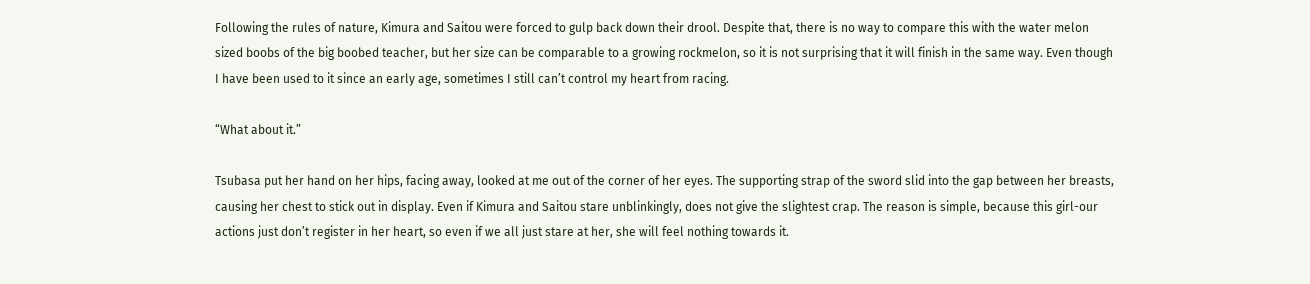Following the rules of nature, Kimura and Saitou were forced to gulp back down their drool. Despite that, there is no way to compare this with the water melon sized boobs of the big boobed teacher, but her size can be comparable to a growing rockmelon, so it is not surprising that it will finish in the same way. Even though I have been used to it since an early age, sometimes I still can’t control my heart from racing.

“What about it.”

Tsubasa put her hand on her hips, facing away, looked at me out of the corner of her eyes. The supporting strap of the sword slid into the gap between her breasts, causing her chest to stick out in display. Even if Kimura and Saitou stare unblinkingly, does not give the slightest crap. The reason is simple, because this girl-our actions just don’t register in her heart, so even if we all just stare at her, she will feel nothing towards it.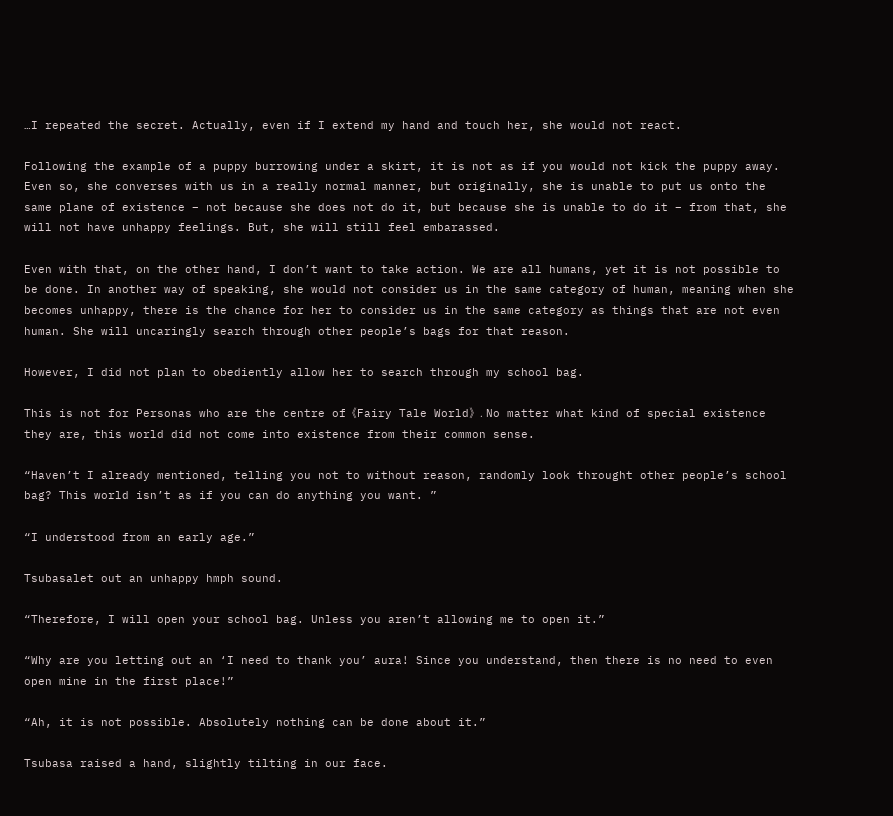…I repeated the secret. Actually, even if I extend my hand and touch her, she would not react.

Following the example of a puppy burrowing under a skirt, it is not as if you would not kick the puppy away. Even so, she converses with us in a really normal manner, but originally, she is unable to put us onto the same plane of existence – not because she does not do it, but because she is unable to do it – from that, she will not have unhappy feelings. But, she will still feel embarassed.

Even with that, on the other hand, I don’t want to take action. We are all humans, yet it is not possible to be done. In another way of speaking, she would not consider us in the same category of human, meaning when she becomes unhappy, there is the chance for her to consider us in the same category as things that are not even human. She will uncaringly search through other people’s bags for that reason.

However, I did not plan to obediently allow her to search through my school bag.

This is not for Personas who are the centre of《Fairy Tale World》. No matter what kind of special existence they are, this world did not come into existence from their common sense.

“Haven’t I already mentioned, telling you not to without reason, randomly look throught other people’s school bag? This world isn’t as if you can do anything you want. ”

“I understood from an early age.”

Tsubasalet out an unhappy hmph sound.

“Therefore, I will open your school bag. Unless you aren’t allowing me to open it.”

“Why are you letting out an ‘I need to thank you’ aura! Since you understand, then there is no need to even open mine in the first place!”

“Ah, it is not possible. Absolutely nothing can be done about it.”

Tsubasa raised a hand, slightly tilting in our face.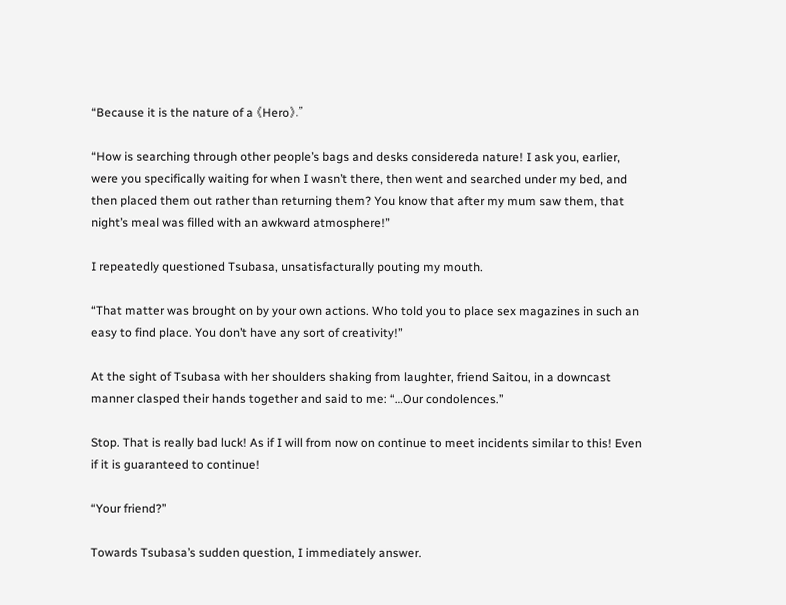“Because it is the nature of a 《Hero》.”

“How is searching through other people’s bags and desks considereda nature! I ask you, earlier, were you specifically waiting for when I wasn’t there, then went and searched under my bed, and then placed them out rather than returning them? You know that after my mum saw them, that night’s meal was filled with an awkward atmosphere!”

I repeatedly questioned Tsubasa, unsatisfacturally pouting my mouth.

“That matter was brought on by your own actions. Who told you to place sex magazines in such an easy to find place. You don’t have any sort of creativity!”

At the sight of Tsubasa with her shoulders shaking from laughter, friend Saitou, in a downcast manner clasped their hands together and said to me: “…Our condolences.”

Stop. That is really bad luck! As if I will from now on continue to meet incidents similar to this! Even if it is guaranteed to continue!

“Your friend?”

Towards Tsubasa’s sudden question, I immediately answer.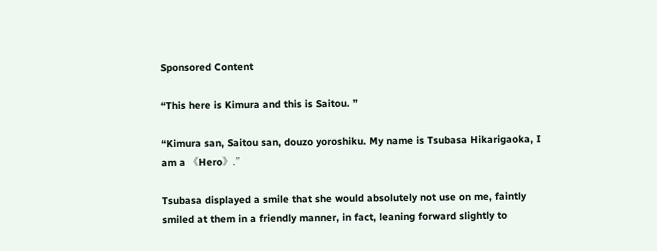Sponsored Content

“This here is Kimura and this is Saitou. ”

“Kimura san, Saitou san, douzo yoroshiku. My name is Tsubasa Hikarigaoka, I am a 《Hero》.”

Tsubasa displayed a smile that she would absolutely not use on me, faintly smiled at them in a friendly manner, in fact, leaning forward slightly to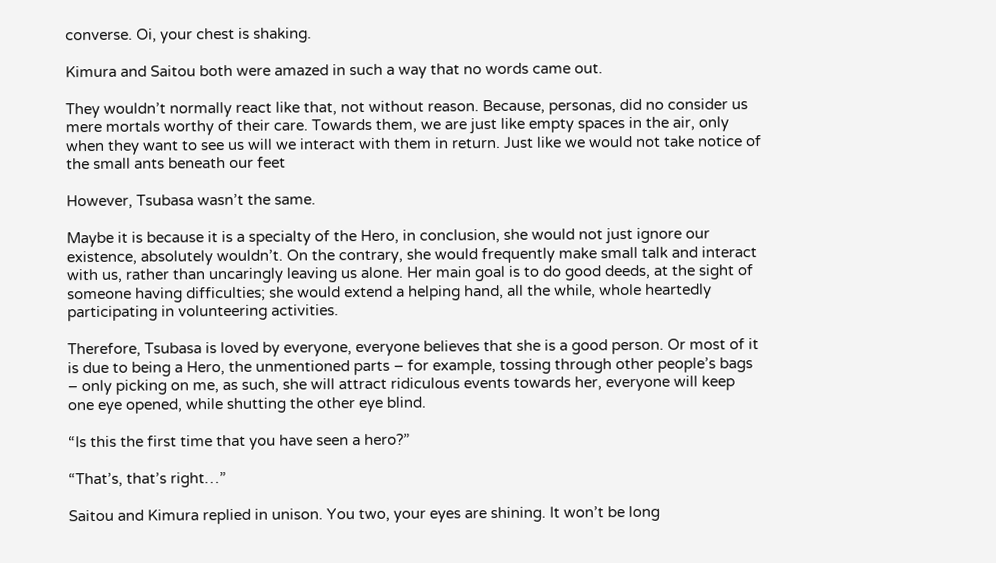converse. Oi, your chest is shaking.

Kimura and Saitou both were amazed in such a way that no words came out.

They wouldn’t normally react like that, not without reason. Because, personas, did no consider us mere mortals worthy of their care. Towards them, we are just like empty spaces in the air, only when they want to see us will we interact with them in return. Just like we would not take notice of the small ants beneath our feet

However, Tsubasa wasn’t the same.

Maybe it is because it is a specialty of the Hero, in conclusion, she would not just ignore our existence, absolutely wouldn’t. On the contrary, she would frequently make small talk and interact with us, rather than uncaringly leaving us alone. Her main goal is to do good deeds, at the sight of someone having difficulties; she would extend a helping hand, all the while, whole heartedly participating in volunteering activities.

Therefore, Tsubasa is loved by everyone, everyone believes that she is a good person. Or most of it is due to being a Hero, the unmentioned parts – for example, tossing through other people’s bags – only picking on me, as such, she will attract ridiculous events towards her, everyone will keep one eye opened, while shutting the other eye blind.

“Is this the first time that you have seen a hero?”

“That’s, that’s right…”

Saitou and Kimura replied in unison. You two, your eyes are shining. It won’t be long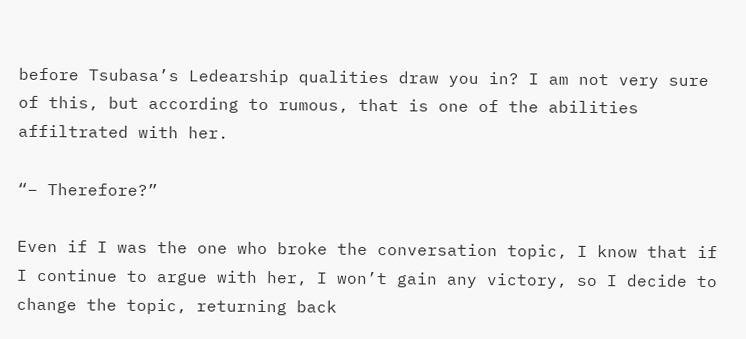before Tsubasa’s Ledearship qualities draw you in? I am not very sure of this, but according to rumous, that is one of the abilities affiltrated with her.

“– Therefore?”

Even if I was the one who broke the conversation topic, I know that if I continue to argue with her, I won’t gain any victory, so I decide to change the topic, returning back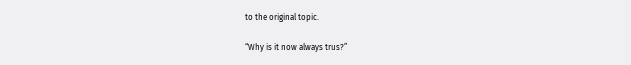to the original topic.

“Why is it now always trus?”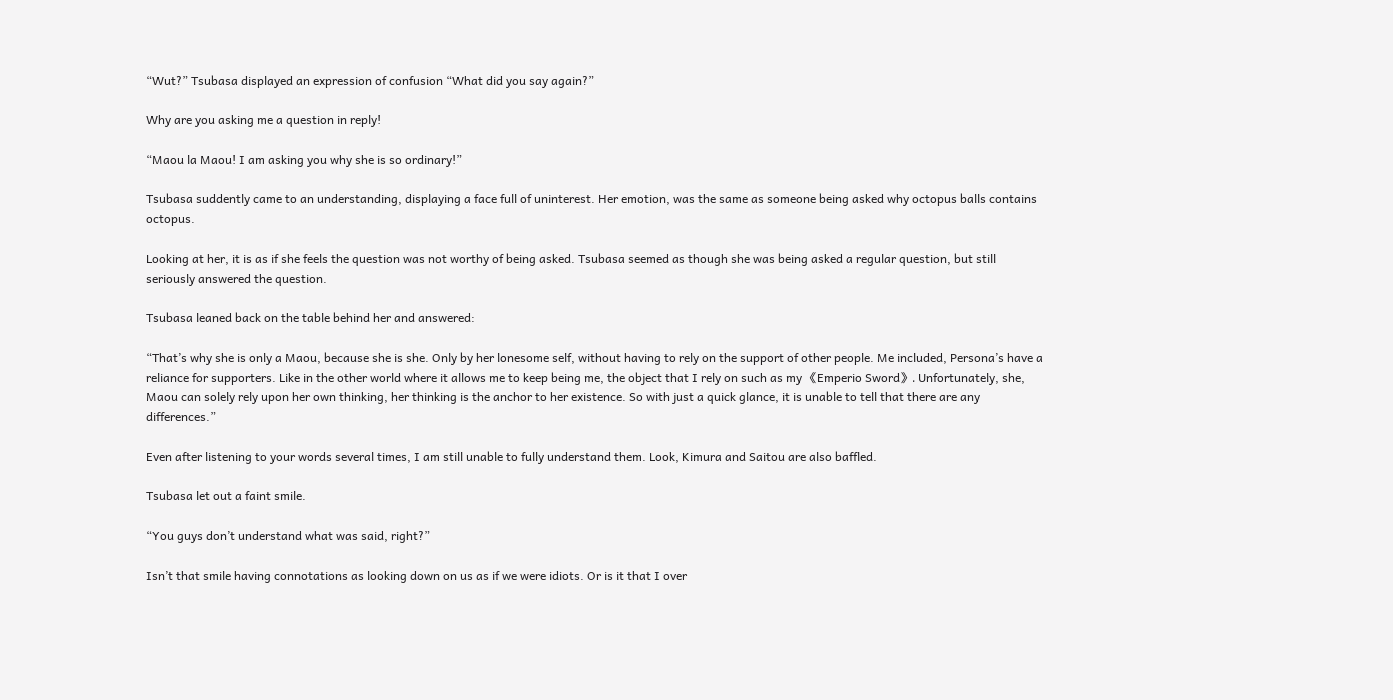“Wut?” Tsubasa displayed an expression of confusion “What did you say again?”

Why are you asking me a question in reply!

“Maou la Maou! I am asking you why she is so ordinary!”

Tsubasa suddently came to an understanding, displaying a face full of uninterest. Her emotion, was the same as someone being asked why octopus balls contains octopus.

Looking at her, it is as if she feels the question was not worthy of being asked. Tsubasa seemed as though she was being asked a regular question, but still seriously answered the question.

Tsubasa leaned back on the table behind her and answered:

“That’s why she is only a Maou, because she is she. Only by her lonesome self, without having to rely on the support of other people. Me included, Persona’s have a reliance for supporters. Like in the other world where it allows me to keep being me, the object that I rely on such as my 《Emperio Sword》. Unfortunately, she, Maou can solely rely upon her own thinking, her thinking is the anchor to her existence. So with just a quick glance, it is unable to tell that there are any differences.”

Even after listening to your words several times, I am still unable to fully understand them. Look, Kimura and Saitou are also baffled.

Tsubasa let out a faint smile.

“You guys don’t understand what was said, right?”

Isn’t that smile having connotations as looking down on us as if we were idiots. Or is it that I over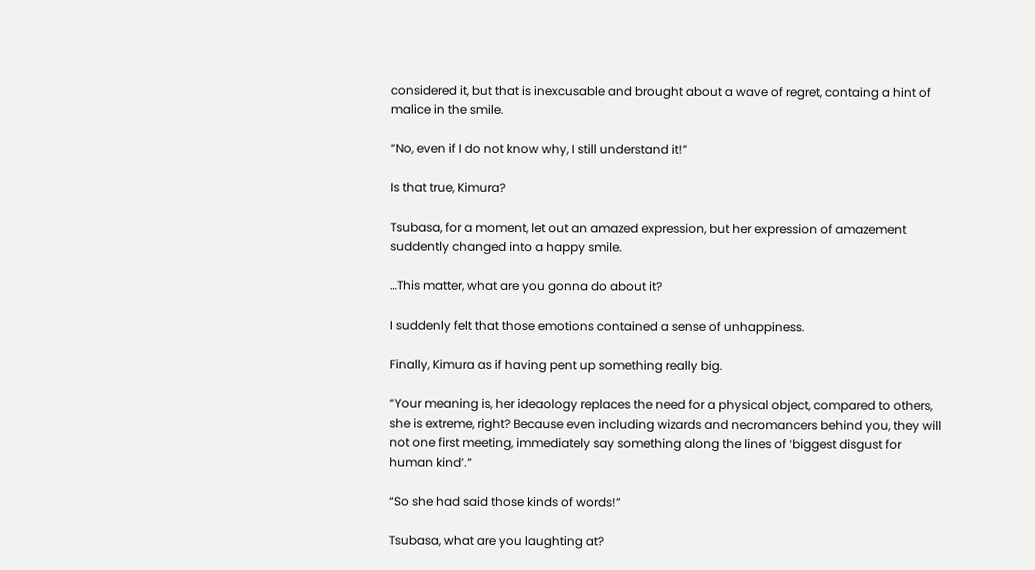considered it, but that is inexcusable and brought about a wave of regret, containg a hint of malice in the smile.

“No, even if I do not know why, I still understand it!”

Is that true, Kimura?

Tsubasa, for a moment, let out an amazed expression, but her expression of amazement suddently changed into a happy smile.

…This matter, what are you gonna do about it?

I suddenly felt that those emotions contained a sense of unhappiness.

Finally, Kimura as if having pent up something really big.

“Your meaning is, her ideaology replaces the need for a physical object, compared to others, she is extreme, right? Because even including wizards and necromancers behind you, they will not one first meeting, immediately say something along the lines of ‘biggest disgust for human kind’.”

“So she had said those kinds of words!”

Tsubasa, what are you laughting at?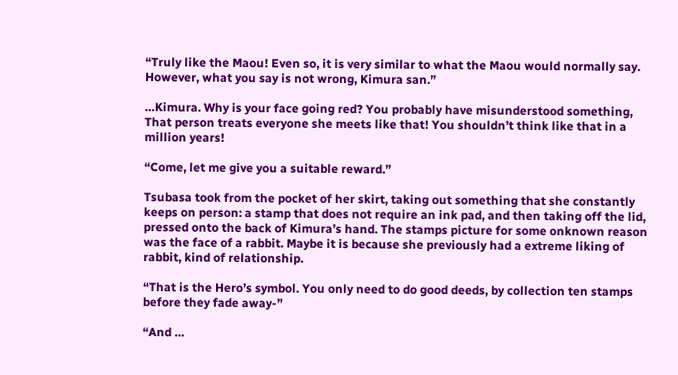“Truly like the Maou! Even so, it is very similar to what the Maou would normally say. However, what you say is not wrong, Kimura san.”

…Kimura. Why is your face going red? You probably have misunderstood something, That person treats everyone she meets like that! You shouldn’t think like that in a million years!

“Come, let me give you a suitable reward.”

Tsubasa took from the pocket of her skirt, taking out something that she constantly keeps on person: a stamp that does not require an ink pad, and then taking off the lid, pressed onto the back of Kimura’s hand. The stamps picture for some onknown reason was the face of a rabbit. Maybe it is because she previously had a extreme liking of rabbit, kind of relationship.

“That is the Hero’s symbol. You only need to do good deeds, by collection ten stamps before they fade away-”

“And …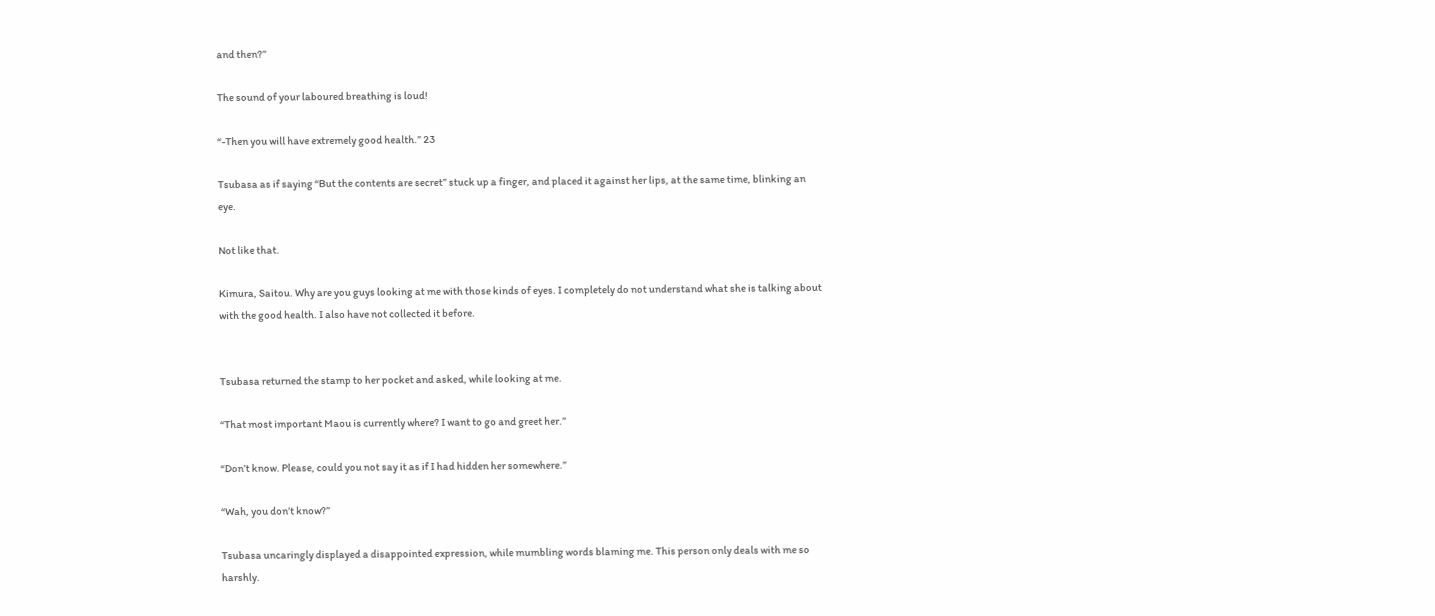and then?”

The sound of your laboured breathing is loud!

“-Then you will have extremely good health.” 23

Tsubasa as if saying “But the contents are secret” stuck up a finger, and placed it against her lips, at the same time, blinking an eye.

Not like that.

Kimura, Saitou. Why are you guys looking at me with those kinds of eyes. I completely do not understand what she is talking about with the good health. I also have not collected it before.


Tsubasa returned the stamp to her pocket and asked, while looking at me.

“That most important Maou is currently where? I want to go and greet her.”

“Don’t know. Please, could you not say it as if I had hidden her somewhere.”

“Wah, you don’t know?”

Tsubasa uncaringly displayed a disappointed expression, while mumbling words blaming me. This person only deals with me so harshly.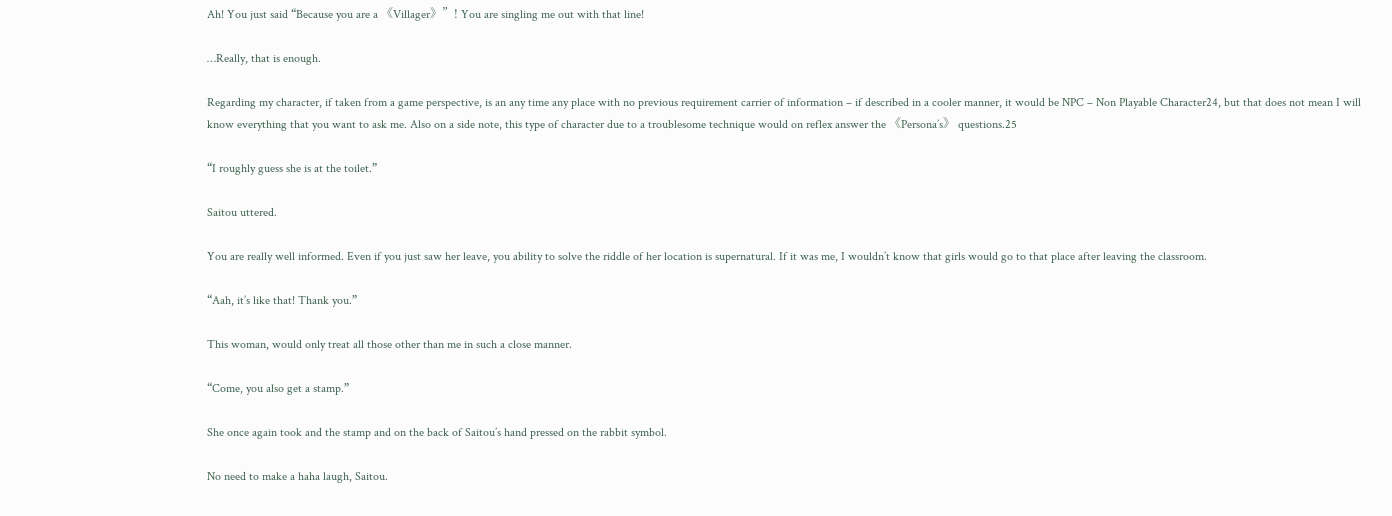Ah! You just said “Because you are a 《Villager》”! You are singling me out with that line!

…Really, that is enough.

Regarding my character, if taken from a game perspective, is an any time any place with no previous requirement carrier of information – if described in a cooler manner, it would be NPC – Non Playable Character24, but that does not mean I will know everything that you want to ask me. Also on a side note, this type of character due to a troublesome technique would on reflex answer the 《Persona’s》 questions.25

“I roughly guess she is at the toilet.”

Saitou uttered.

You are really well informed. Even if you just saw her leave, you ability to solve the riddle of her location is supernatural. If it was me, I wouldn’t know that girls would go to that place after leaving the classroom.

“Aah, it’s like that! Thank you.”

This woman, would only treat all those other than me in such a close manner.

“Come, you also get a stamp.”

She once again took and the stamp and on the back of Saitou’s hand pressed on the rabbit symbol.

No need to make a haha laugh, Saitou.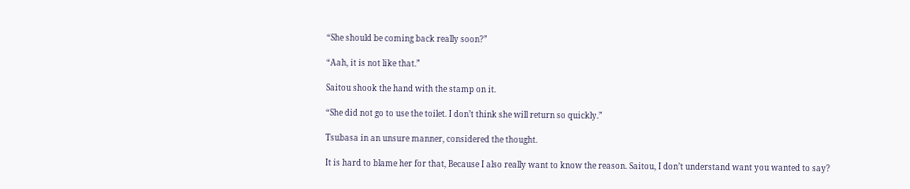“She should be coming back really soon?”

“Aah, it is not like that.”

Saitou shook the hand with the stamp on it.

“She did not go to use the toilet. I don’t think she will return so quickly.”

Tsubasa in an unsure manner, considered the thought.

It is hard to blame her for that, Because I also really want to know the reason. Saitou, I don’t understand want you wanted to say?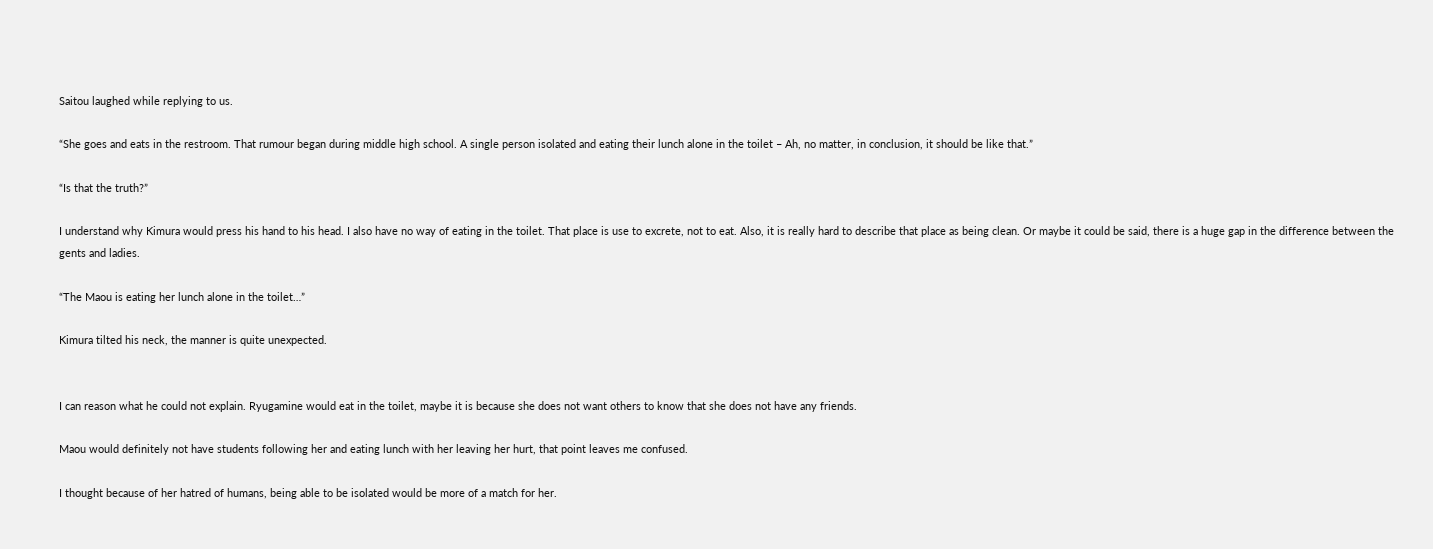Saitou laughed while replying to us.

“She goes and eats in the restroom. That rumour began during middle high school. A single person isolated and eating their lunch alone in the toilet – Ah, no matter, in conclusion, it should be like that.”

“Is that the truth?”

I understand why Kimura would press his hand to his head. I also have no way of eating in the toilet. That place is use to excrete, not to eat. Also, it is really hard to describe that place as being clean. Or maybe it could be said, there is a huge gap in the difference between the gents and ladies.

“The Maou is eating her lunch alone in the toilet…”

Kimura tilted his neck, the manner is quite unexpected.


I can reason what he could not explain. Ryugamine would eat in the toilet, maybe it is because she does not want others to know that she does not have any friends.

Maou would definitely not have students following her and eating lunch with her leaving her hurt, that point leaves me confused.

I thought because of her hatred of humans, being able to be isolated would be more of a match for her.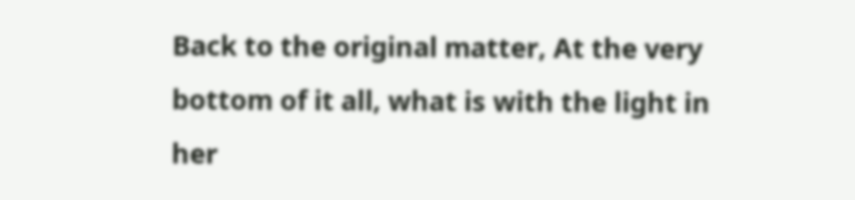Back to the original matter, At the very bottom of it all, what is with the light in her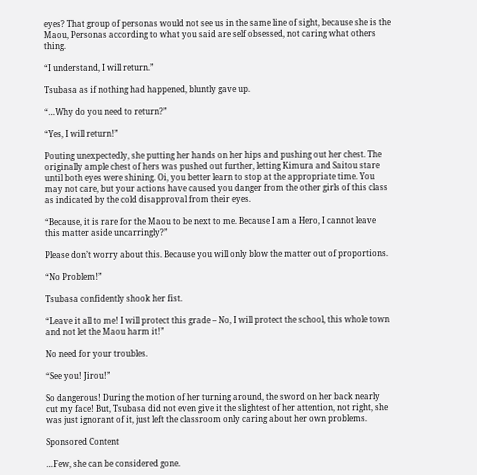eyes? That group of personas would not see us in the same line of sight, because she is the Maou, Personas according to what you said are self obsessed, not caring what others thing.

“I understand, I will return.”

Tsubasa as if nothing had happened, bluntly gave up.

“…Why do you need to return?”

“Yes, I will return!”

Pouting unexpectedly, she putting her hands on her hips and pushing out her chest. The originally ample chest of hers was pushed out further, letting Kimura and Saitou stare until both eyes were shining. Oi, you better learn to stop at the appropriate time. You may not care, but your actions have caused you danger from the other girls of this class as indicated by the cold disapproval from their eyes.

“Because, it is rare for the Maou to be next to me. Because I am a Hero, I cannot leave this matter aside uncarringly?”

Please don’t worry about this. Because you will only blow the matter out of proportions.

“No Problem!”

Tsubasa confidently shook her fist.

“Leave it all to me! I will protect this grade – No, I will protect the school, this whole town and not let the Maou harm it!”

No need for your troubles.

“See you! Jirou!”

So dangerous! During the motion of her turning around, the sword on her back nearly cut my face! But, Tsubasa did not even give it the slightest of her attention, not right, she was just ignorant of it, just left the classroom only caring about her own problems.

Sponsored Content

…Few, she can be considered gone.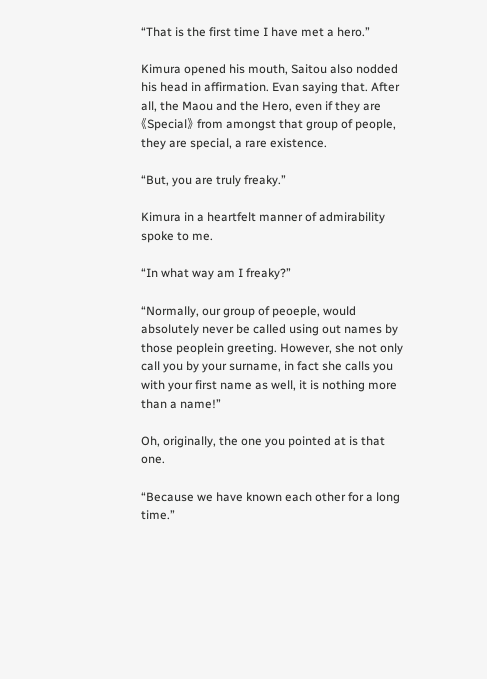“That is the first time I have met a hero.”

Kimura opened his mouth, Saitou also nodded his head in affirmation. Evan saying that. After all, the Maou and the Hero, even if they are 《Special》 from amongst that group of people, they are special, a rare existence.

“But, you are truly freaky.”

Kimura in a heartfelt manner of admirability spoke to me.

“In what way am I freaky?”

“Normally, our group of peoeple, would absolutely never be called using out names by those peoplein greeting. However, she not only call you by your surname, in fact she calls you with your first name as well, it is nothing more than a name!”

Oh, originally, the one you pointed at is that one.

“Because we have known each other for a long time.”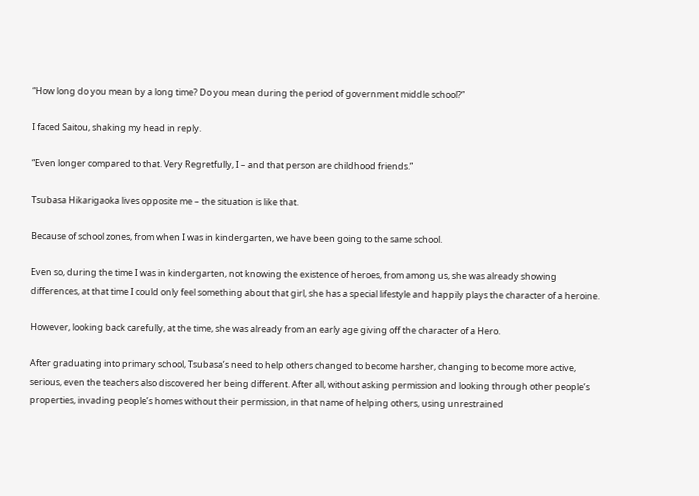“How long do you mean by a long time? Do you mean during the period of government middle school?”

I faced Saitou, shaking my head in reply.

“Even longer compared to that. Very Regretfully, I – and that person are childhood friends.”

Tsubasa Hikarigaoka lives opposite me – the situation is like that.

Because of school zones, from when I was in kindergarten, we have been going to the same school.

Even so, during the time I was in kindergarten, not knowing the existence of heroes, from among us, she was already showing differences, at that time I could only feel something about that girl, she has a special lifestyle and happily plays the character of a heroine.

However, looking back carefully, at the time, she was already from an early age giving off the character of a Hero.

After graduating into primary school, Tsubasa’s need to help others changed to become harsher, changing to become more active, serious, even the teachers also discovered her being different. After all, without asking permission and looking through other people’s properties, invading people’s homes without their permission, in that name of helping others, using unrestrained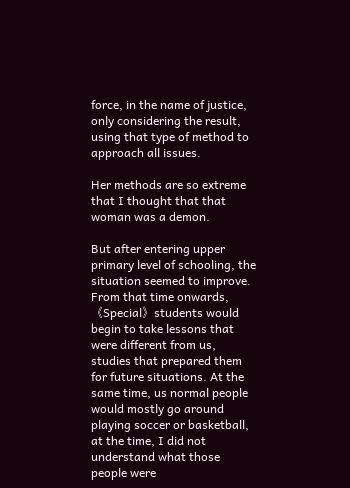force, in the name of justice, only considering the result, using that type of method to approach all issues.

Her methods are so extreme that I thought that that woman was a demon.

But after entering upper primary level of schooling, the situation seemed to improve. From that time onwards, 《Special》students would begin to take lessons that were different from us, studies that prepared them for future situations. At the same time, us normal people would mostly go around playing soccer or basketball, at the time, I did not understand what those people were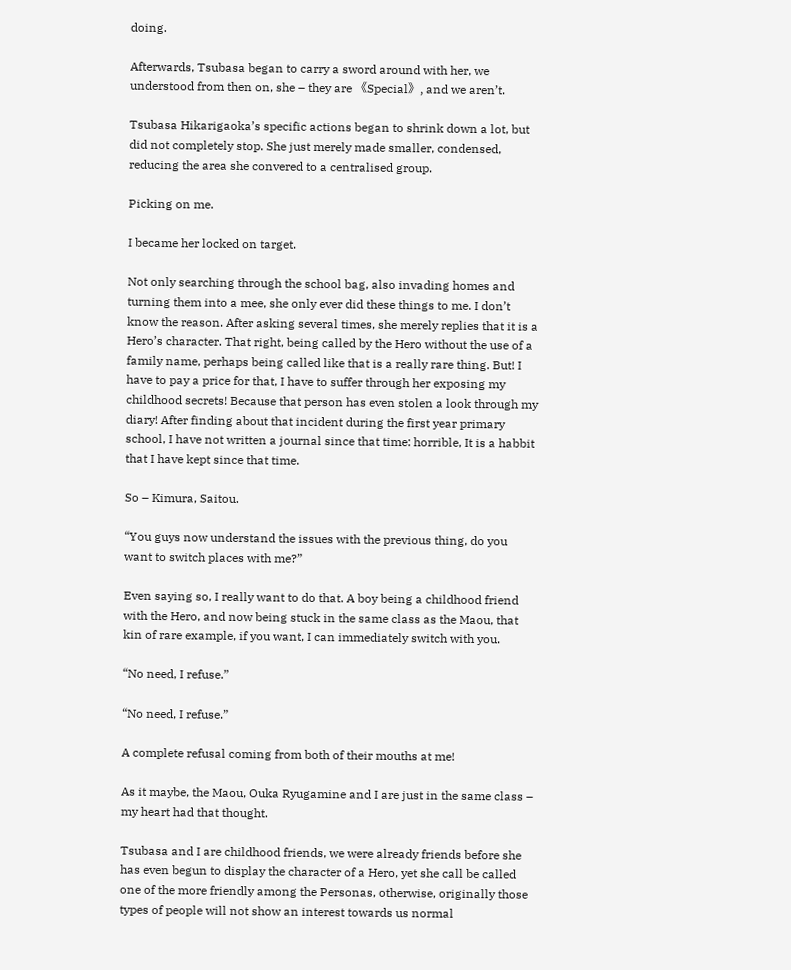doing.

Afterwards, Tsubasa began to carry a sword around with her, we understood from then on, she – they are 《Special》, and we aren’t.

Tsubasa Hikarigaoka’s specific actions began to shrink down a lot, but did not completely stop. She just merely made smaller, condensed, reducing the area she convered to a centralised group.

Picking on me.

I became her locked on target.

Not only searching through the school bag, also invading homes and turning them into a mee, she only ever did these things to me. I don’t know the reason. After asking several times, she merely replies that it is a Hero’s character. That right, being called by the Hero without the use of a family name, perhaps being called like that is a really rare thing. But! I have to pay a price for that, I have to suffer through her exposing my childhood secrets! Because that person has even stolen a look through my diary! After finding about that incident during the first year primary school, I have not written a journal since that time: horrible, It is a habbit that I have kept since that time.

So – Kimura, Saitou.

“You guys now understand the issues with the previous thing, do you want to switch places with me?”

Even saying so, I really want to do that. A boy being a childhood friend with the Hero, and now being stuck in the same class as the Maou, that kin of rare example, if you want, I can immediately switch with you.

“No need, I refuse.”

“No need, I refuse.”

A complete refusal coming from both of their mouths at me!

As it maybe, the Maou, Ouka Ryugamine and I are just in the same class – my heart had that thought.

Tsubasa and I are childhood friends, we were already friends before she has even begun to display the character of a Hero, yet she call be called one of the more friendly among the Personas, otherwise, originally those types of people will not show an interest towards us normal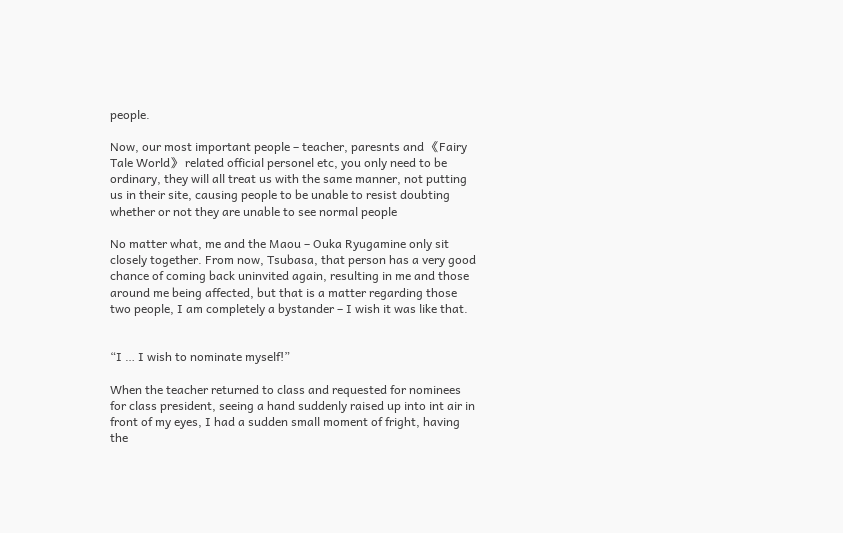people.

Now, our most important people – teacher, paresnts and 《Fairy Tale World》 related official personel etc, you only need to be ordinary, they will all treat us with the same manner, not putting us in their site, causing people to be unable to resist doubting whether or not they are unable to see normal people

No matter what, me and the Maou – Ouka Ryugamine only sit closely together. From now, Tsubasa, that person has a very good chance of coming back uninvited again, resulting in me and those around me being affected, but that is a matter regarding those two people, I am completely a bystander – I wish it was like that.


“I … I wish to nominate myself!”

When the teacher returned to class and requested for nominees for class president, seeing a hand suddenly raised up into int air in front of my eyes, I had a sudden small moment of fright, having the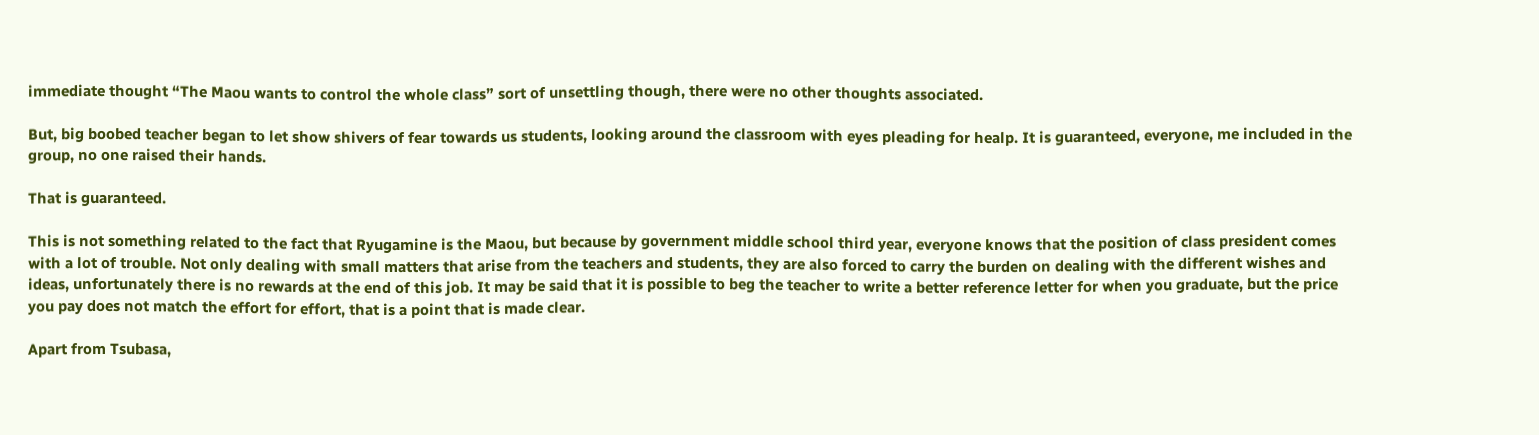immediate thought “The Maou wants to control the whole class” sort of unsettling though, there were no other thoughts associated.

But, big boobed teacher began to let show shivers of fear towards us students, looking around the classroom with eyes pleading for healp. It is guaranteed, everyone, me included in the group, no one raised their hands.

That is guaranteed.

This is not something related to the fact that Ryugamine is the Maou, but because by government middle school third year, everyone knows that the position of class president comes with a lot of trouble. Not only dealing with small matters that arise from the teachers and students, they are also forced to carry the burden on dealing with the different wishes and ideas, unfortunately there is no rewards at the end of this job. It may be said that it is possible to beg the teacher to write a better reference letter for when you graduate, but the price you pay does not match the effort for effort, that is a point that is made clear.

Apart from Tsubasa,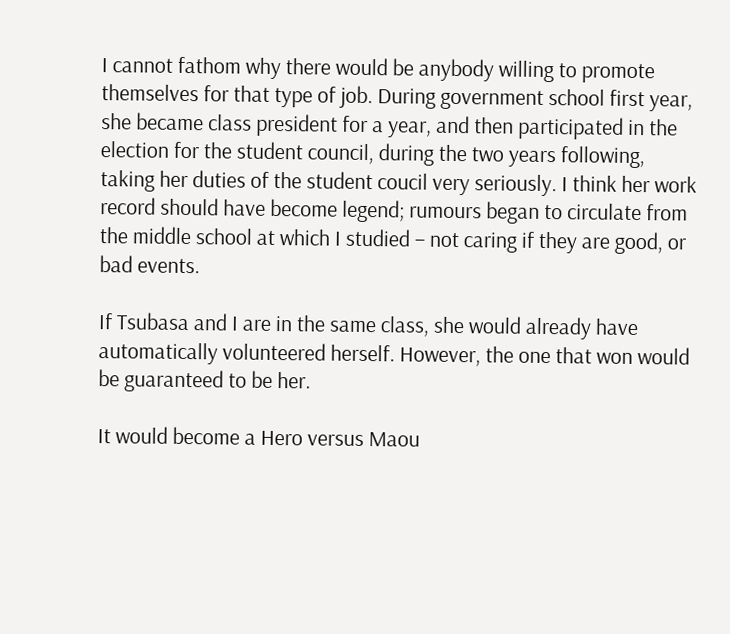I cannot fathom why there would be anybody willing to promote themselves for that type of job. During government school first year, she became class president for a year, and then participated in the election for the student council, during the two years following, taking her duties of the student coucil very seriously. I think her work record should have become legend; rumours began to circulate from the middle school at which I studied – not caring if they are good, or bad events.

If Tsubasa and I are in the same class, she would already have automatically volunteered herself. However, the one that won would be guaranteed to be her.

It would become a Hero versus Maou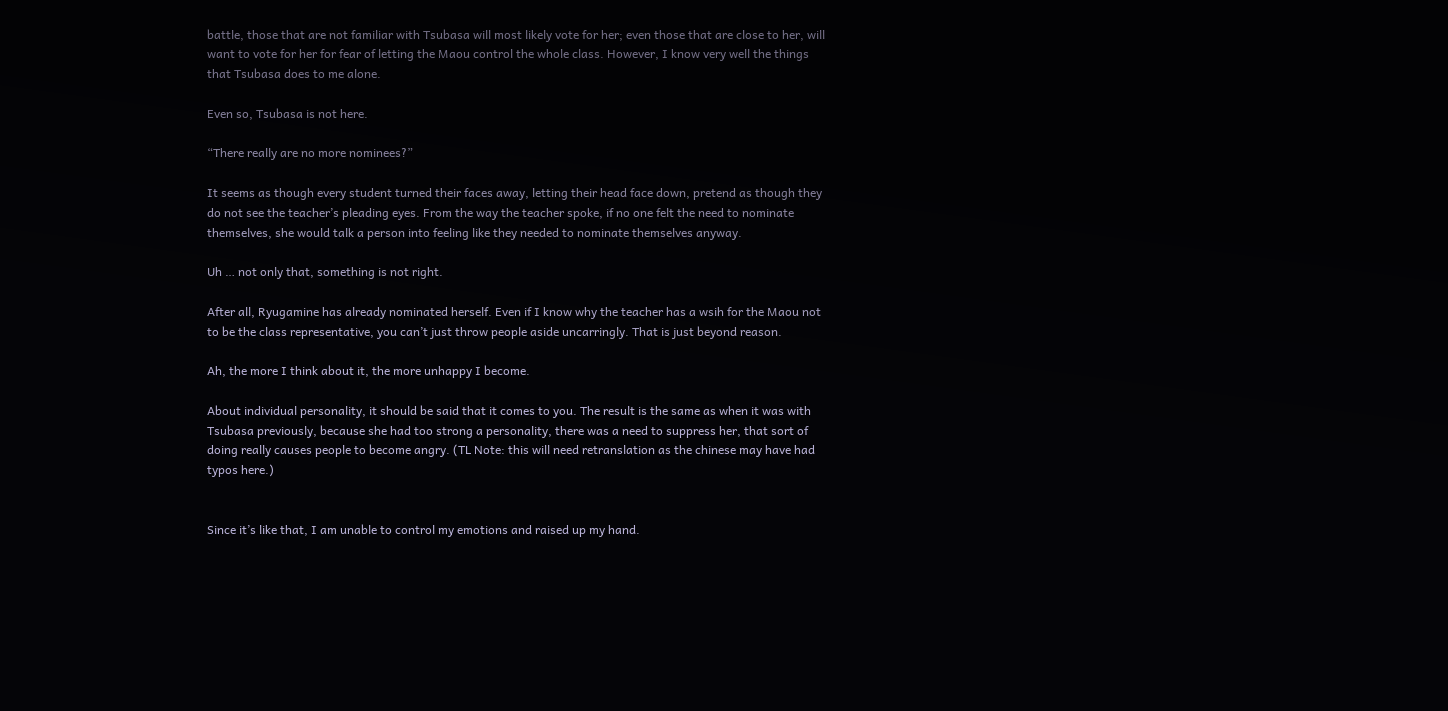battle, those that are not familiar with Tsubasa will most likely vote for her; even those that are close to her, will want to vote for her for fear of letting the Maou control the whole class. However, I know very well the things that Tsubasa does to me alone.

Even so, Tsubasa is not here.

“There really are no more nominees?”

It seems as though every student turned their faces away, letting their head face down, pretend as though they do not see the teacher’s pleading eyes. From the way the teacher spoke, if no one felt the need to nominate themselves, she would talk a person into feeling like they needed to nominate themselves anyway.

Uh … not only that, something is not right.

After all, Ryugamine has already nominated herself. Even if I know why the teacher has a wsih for the Maou not to be the class representative, you can’t just throw people aside uncarringly. That is just beyond reason.

Ah, the more I think about it, the more unhappy I become.

About individual personality, it should be said that it comes to you. The result is the same as when it was with Tsubasa previously, because she had too strong a personality, there was a need to suppress her, that sort of doing really causes people to become angry. (TL Note: this will need retranslation as the chinese may have had typos here.)


Since it’s like that, I am unable to control my emotions and raised up my hand.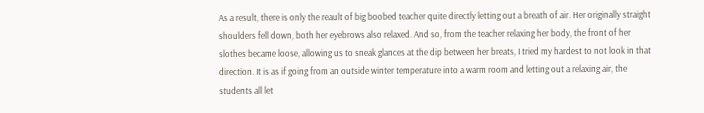As a result, there is only the reault of big boobed teacher quite directly letting out a breath of air. Her originally straight shoulders fell down, both her eyebrows also relaxed. And so, from the teacher relaxing her body, the front of her slothes became loose, allowing us to sneak glances at the dip between her breats, I tried my hardest to not look in that direction. It is as if going from an outside winter temperature into a warm room and letting out a relaxing air, the students all let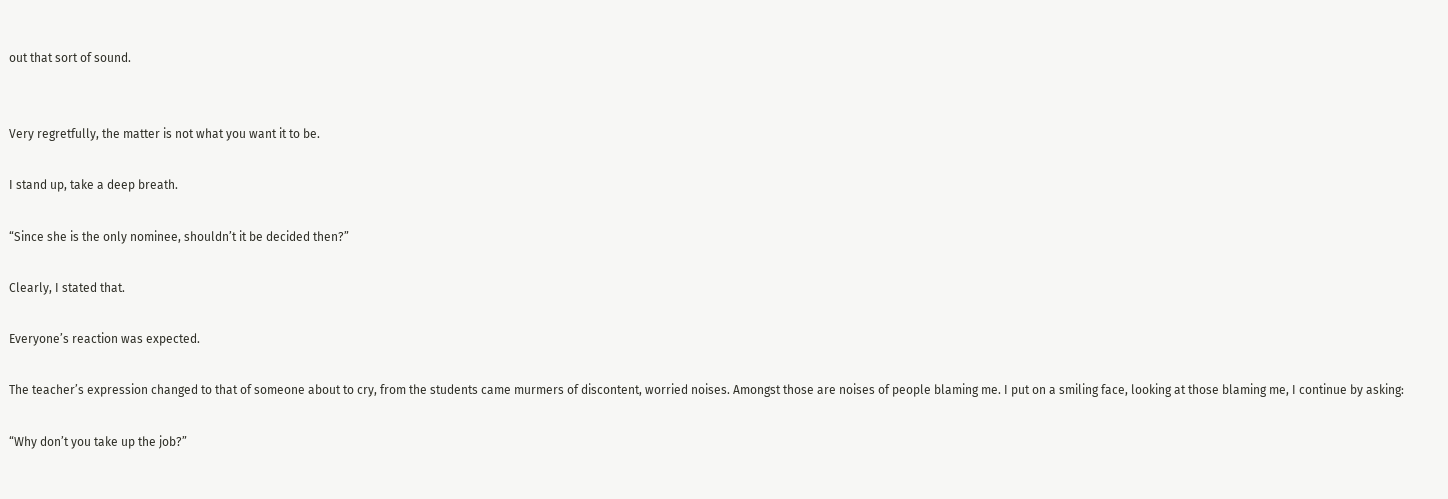out that sort of sound.


Very regretfully, the matter is not what you want it to be.

I stand up, take a deep breath.

“Since she is the only nominee, shouldn’t it be decided then?”

Clearly, I stated that.

Everyone’s reaction was expected.

The teacher’s expression changed to that of someone about to cry, from the students came murmers of discontent, worried noises. Amongst those are noises of people blaming me. I put on a smiling face, looking at those blaming me, I continue by asking:

“Why don’t you take up the job?”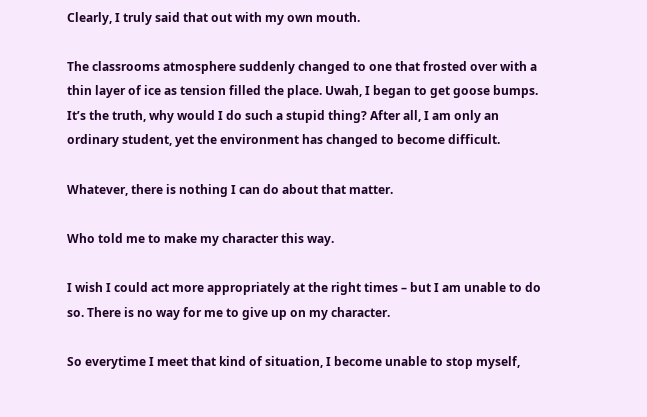Clearly, I truly said that out with my own mouth.

The classrooms atmosphere suddenly changed to one that frosted over with a thin layer of ice as tension filled the place. Uwah, I began to get goose bumps. It’s the truth, why would I do such a stupid thing? After all, I am only an ordinary student, yet the environment has changed to become difficult.

Whatever, there is nothing I can do about that matter.

Who told me to make my character this way.

I wish I could act more appropriately at the right times – but I am unable to do so. There is no way for me to give up on my character.

So everytime I meet that kind of situation, I become unable to stop myself,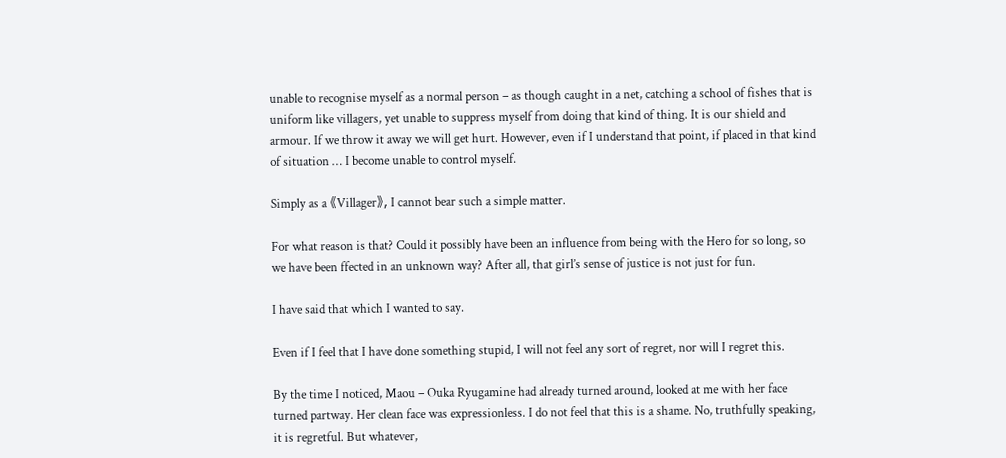unable to recognise myself as a normal person – as though caught in a net, catching a school of fishes that is uniform like villagers, yet unable to suppress myself from doing that kind of thing. It is our shield and armour. If we throw it away we will get hurt. However, even if I understand that point, if placed in that kind of situation … I become unable to control myself.

Simply as a 《Villager》, I cannot bear such a simple matter.

For what reason is that? Could it possibly have been an influence from being with the Hero for so long, so we have been ffected in an unknown way? After all, that girl’s sense of justice is not just for fun.

I have said that which I wanted to say.

Even if I feel that I have done something stupid, I will not feel any sort of regret, nor will I regret this.

By the time I noticed, Maou – Ouka Ryugamine had already turned around, looked at me with her face turned partway. Her clean face was expressionless. I do not feel that this is a shame. No, truthfully speaking, it is regretful. But whatever,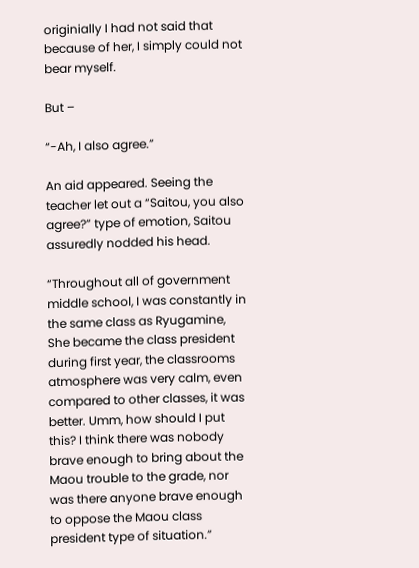originially I had not said that because of her, I simply could not bear myself.

But –

“-Ah, I also agree.”

An aid appeared. Seeing the teacher let out a “Saitou, you also agree?” type of emotion, Saitou assuredly nodded his head.

“Throughout all of government middle school, I was constantly in the same class as Ryugamine, She became the class president during first year, the classrooms atmosphere was very calm, even compared to other classes, it was better. Umm, how should I put this? I think there was nobody brave enough to bring about the Maou trouble to the grade, nor was there anyone brave enough to oppose the Maou class president type of situation.”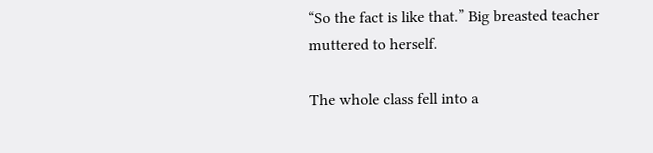“So the fact is like that.” Big breasted teacher muttered to herself.

The whole class fell into a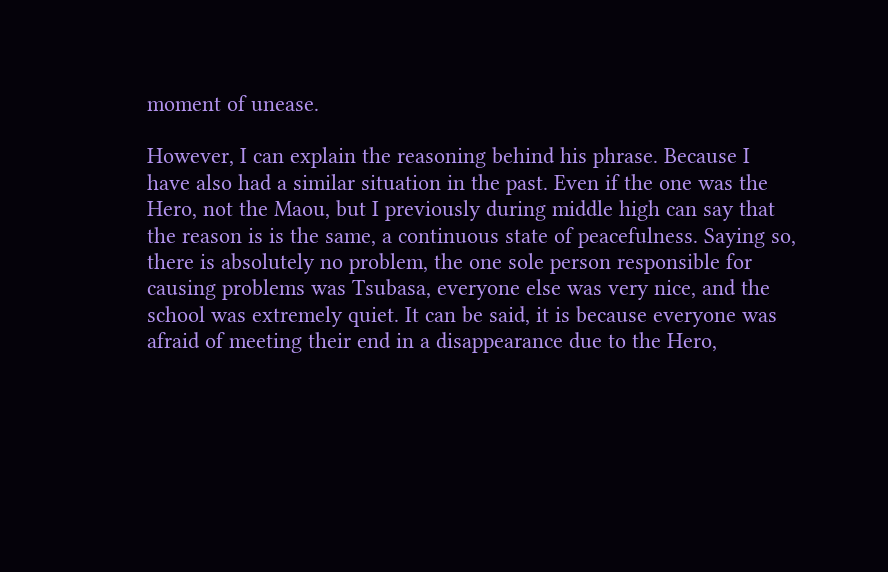moment of unease.

However, I can explain the reasoning behind his phrase. Because I have also had a similar situation in the past. Even if the one was the Hero, not the Maou, but I previously during middle high can say that the reason is is the same, a continuous state of peacefulness. Saying so, there is absolutely no problem, the one sole person responsible for causing problems was Tsubasa, everyone else was very nice, and the school was extremely quiet. It can be said, it is because everyone was afraid of meeting their end in a disappearance due to the Hero,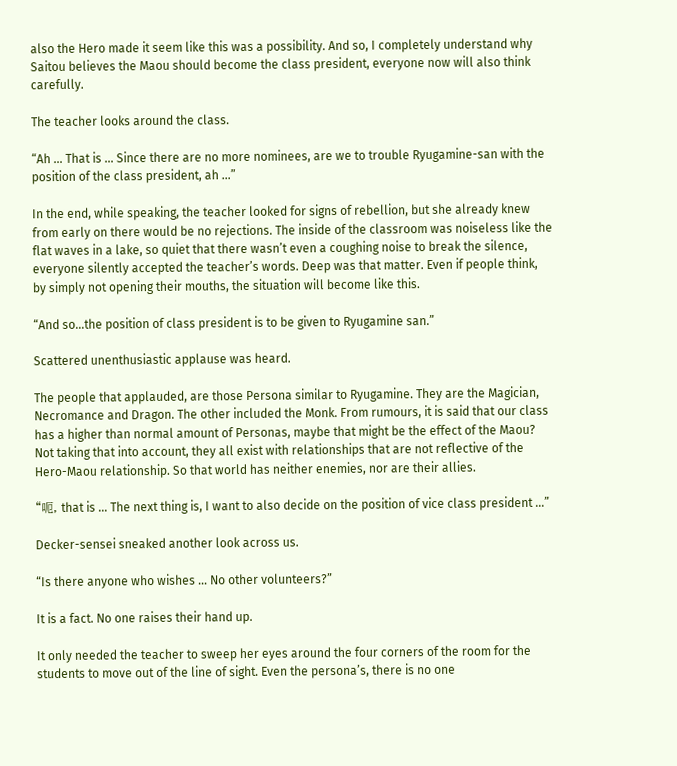also the Hero made it seem like this was a possibility. And so, I completely understand why Saitou believes the Maou should become the class president, everyone now will also think carefully.

The teacher looks around the class.

“Ah … That is … Since there are no more nominees, are we to trouble Ryugamine-san with the position of the class president, ah …”

In the end, while speaking, the teacher looked for signs of rebellion, but she already knew from early on there would be no rejections. The inside of the classroom was noiseless like the flat waves in a lake, so quiet that there wasn’t even a coughing noise to break the silence, everyone silently accepted the teacher’s words. Deep was that matter. Even if people think, by simply not opening their mouths, the situation will become like this.

“And so…the position of class president is to be given to Ryugamine san.”

Scattered unenthusiastic applause was heard.

The people that applauded, are those Persona similar to Ryugamine. They are the Magician, Necromance and Dragon. The other included the Monk. From rumours, it is said that our class has a higher than normal amount of Personas, maybe that might be the effect of the Maou? Not taking that into account, they all exist with relationships that are not reflective of the Hero-Maou relationship. So that world has neither enemies, nor are their allies.

“呃, that is … The next thing is, I want to also decide on the position of vice class president …”

Decker-sensei sneaked another look across us.

“Is there anyone who wishes … No other volunteers?”

It is a fact. No one raises their hand up.

It only needed the teacher to sweep her eyes around the four corners of the room for the students to move out of the line of sight. Even the persona’s, there is no one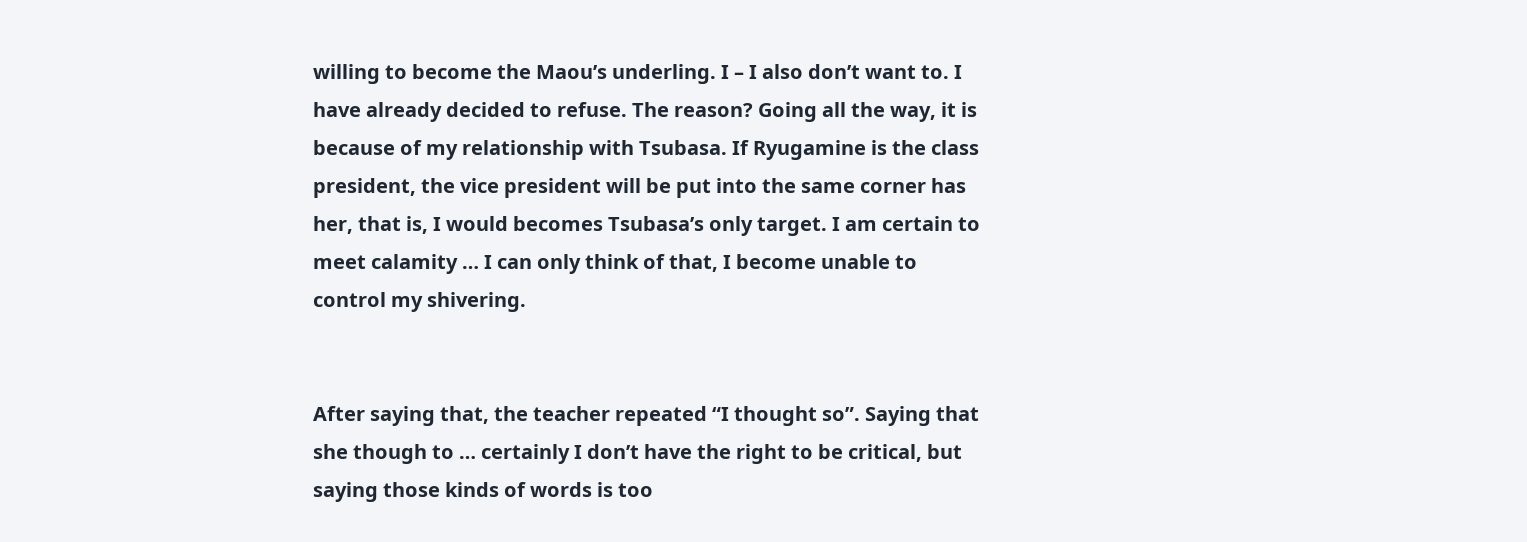willing to become the Maou’s underling. I – I also don’t want to. I have already decided to refuse. The reason? Going all the way, it is because of my relationship with Tsubasa. If Ryugamine is the class president, the vice president will be put into the same corner has her, that is, I would becomes Tsubasa’s only target. I am certain to meet calamity … I can only think of that, I become unable to control my shivering.


After saying that, the teacher repeated “I thought so”. Saying that she though to … certainly I don’t have the right to be critical, but saying those kinds of words is too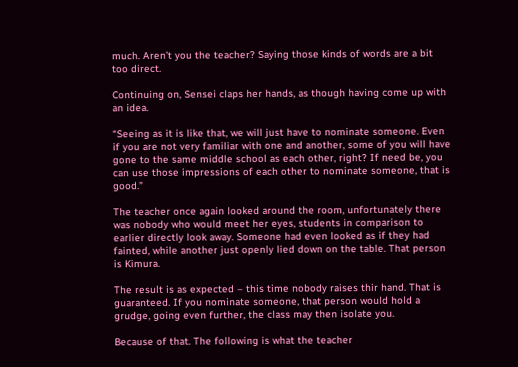much. Aren’t you the teacher? Saying those kinds of words are a bit too direct.

Continuing on, Sensei claps her hands, as though having come up with an idea.

“Seeing as it is like that, we will just have to nominate someone. Even if you are not very familiar with one and another, some of you will have gone to the same middle school as each other, right? If need be, you can use those impressions of each other to nominate someone, that is good.”

The teacher once again looked around the room, unfortunately there was nobody who would meet her eyes, students in comparison to earlier directly look away. Someone had even looked as if they had fainted, while another just openly lied down on the table. That person is Kimura.

The result is as expected – this time nobody raises thir hand. That is guaranteed. If you nominate someone, that person would hold a grudge, going even further, the class may then isolate you.

Because of that. The following is what the teacher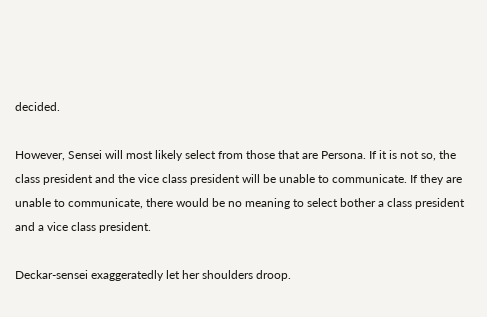decided.

However, Sensei will most likely select from those that are Persona. If it is not so, the class president and the vice class president will be unable to communicate. If they are unable to communicate, there would be no meaning to select bother a class president and a vice class president.

Deckar-sensei exaggeratedly let her shoulders droop.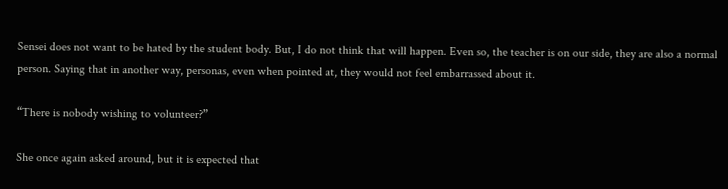Sensei does not want to be hated by the student body. But, I do not think that will happen. Even so, the teacher is on our side, they are also a normal person. Saying that in another way, personas, even when pointed at, they would not feel embarrassed about it.

“There is nobody wishing to volunteer?”

She once again asked around, but it is expected that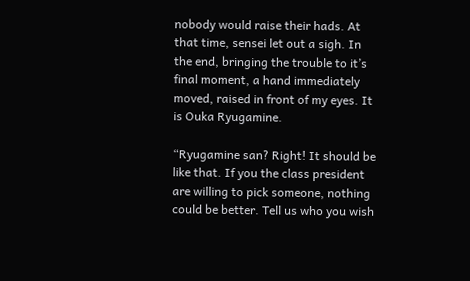nobody would raise their hads. At that time, sensei let out a sigh. In the end, bringing the trouble to it’s final moment, a hand immediately moved, raised in front of my eyes. It is Ouka Ryugamine.

“Ryugamine san? Right! It should be like that. If you the class president are willing to pick someone, nothing could be better. Tell us who you wish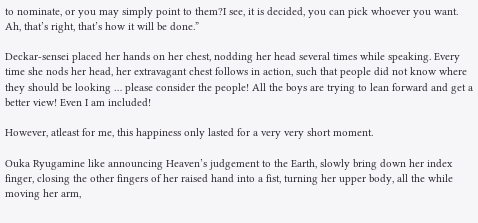to nominate, or you may simply point to them?I see, it is decided, you can pick whoever you want. Ah, that’s right, that’s how it will be done.”

Deckar-sensei placed her hands on her chest, nodding her head several times while speaking. Every time she nods her head, her extravagant chest follows in action, such that people did not know where they should be looking … please consider the people! All the boys are trying to lean forward and get a better view! Even I am included!

However, atleast for me, this happiness only lasted for a very very short moment.

Ouka Ryugamine like announcing Heaven’s judgement to the Earth, slowly bring down her index finger, closing the other fingers of her raised hand into a fist, turning her upper body, all the while moving her arm,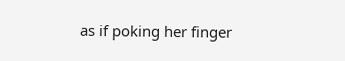as if poking her finger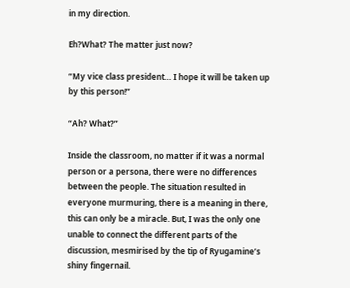in my direction.

Eh?What? The matter just now?

“My vice class president… I hope it will be taken up by this person!”

“Ah? What?”

Inside the classroom, no matter if it was a normal person or a persona, there were no differences between the people. The situation resulted in everyone murmuring, there is a meaning in there, this can only be a miracle. But, I was the only one unable to connect the different parts of the discussion, mesmirised by the tip of Ryugamine’s shiny fingernail.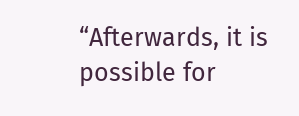“Afterwards, it is possible for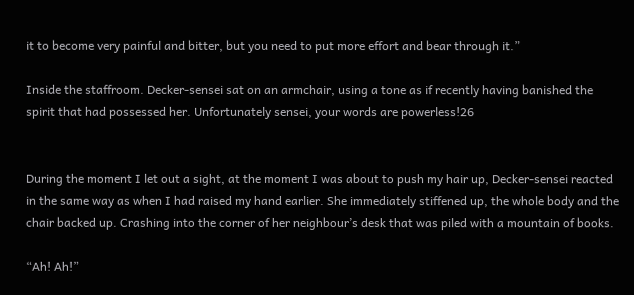it to become very painful and bitter, but you need to put more effort and bear through it.”

Inside the staffroom. Decker-sensei sat on an armchair, using a tone as if recently having banished the spirit that had possessed her. Unfortunately sensei, your words are powerless!26


During the moment I let out a sight, at the moment I was about to push my hair up, Decker-sensei reacted in the same way as when I had raised my hand earlier. She immediately stiffened up, the whole body and the chair backed up. Crashing into the corner of her neighbour’s desk that was piled with a mountain of books.

“Ah! Ah!”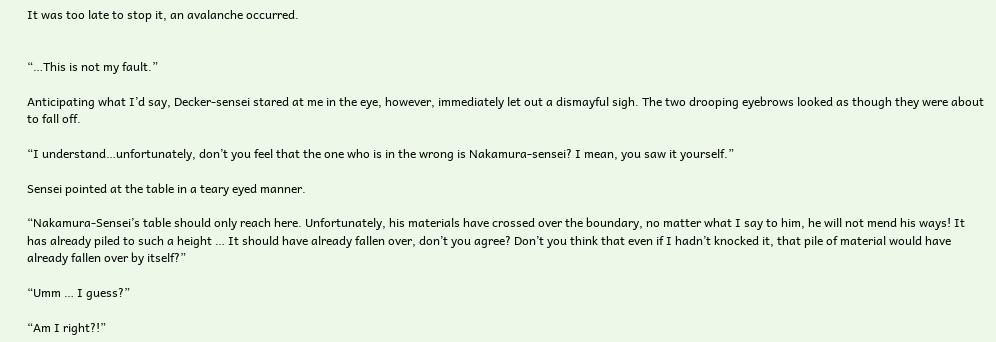It was too late to stop it, an avalanche occurred.


“…This is not my fault.”

Anticipating what I’d say, Decker-sensei stared at me in the eye, however, immediately let out a dismayful sigh. The two drooping eyebrows looked as though they were about to fall off.

“I understand…unfortunately, don’t you feel that the one who is in the wrong is Nakamura-sensei? I mean, you saw it yourself.”

Sensei pointed at the table in a teary eyed manner.

“Nakamura-Sensei’s table should only reach here. Unfortunately, his materials have crossed over the boundary, no matter what I say to him, he will not mend his ways! It has already piled to such a height … It should have already fallen over, don’t you agree? Don’t you think that even if I hadn’t knocked it, that pile of material would have already fallen over by itself?”

“Umm … I guess?”

“Am I right?!”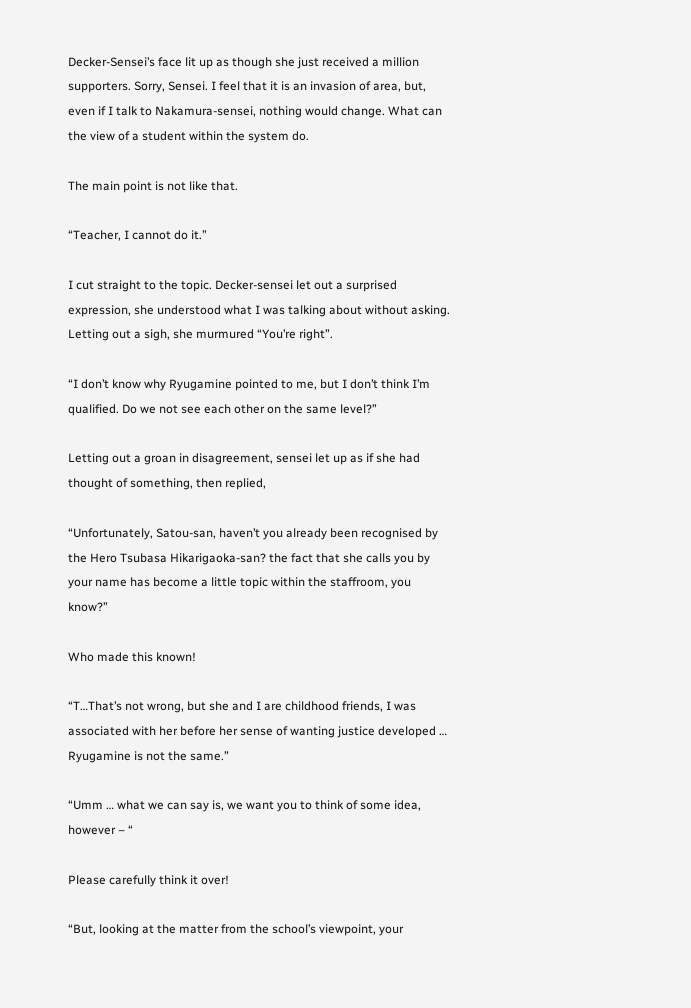Decker-Sensei’s face lit up as though she just received a million supporters. Sorry, Sensei. I feel that it is an invasion of area, but, even if I talk to Nakamura-sensei, nothing would change. What can the view of a student within the system do.

The main point is not like that.

“Teacher, I cannot do it.”

I cut straight to the topic. Decker-sensei let out a surprised expression, she understood what I was talking about without asking. Letting out a sigh, she murmured “You’re right”.

“I don’t know why Ryugamine pointed to me, but I don’t think I’m qualified. Do we not see each other on the same level?”

Letting out a groan in disagreement, sensei let up as if she had thought of something, then replied,

“Unfortunately, Satou-san, haven’t you already been recognised by the Hero Tsubasa Hikarigaoka-san? the fact that she calls you by your name has become a little topic within the staffroom, you know?”

Who made this known!

“T…That’s not wrong, but she and I are childhood friends, I was associated with her before her sense of wanting justice developed … Ryugamine is not the same.”

“Umm … what we can say is, we want you to think of some idea, however – “

Please carefully think it over!

“But, looking at the matter from the school’s viewpoint, your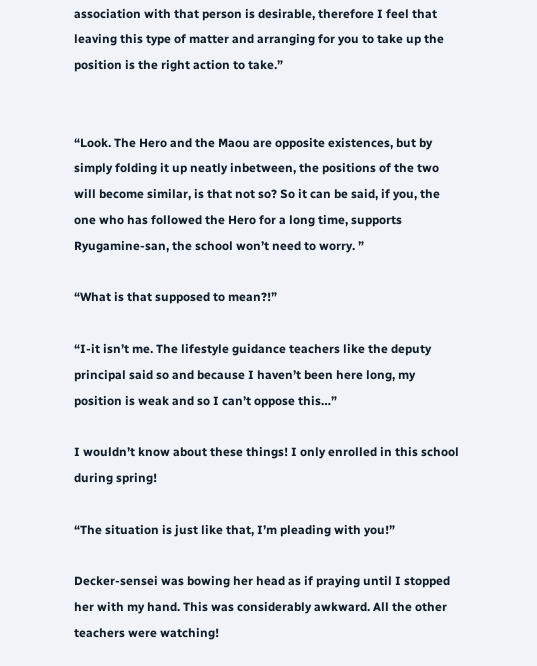association with that person is desirable, therefore I feel that leaving this type of matter and arranging for you to take up the position is the right action to take.”


“Look. The Hero and the Maou are opposite existences, but by simply folding it up neatly inbetween, the positions of the two will become similar, is that not so? So it can be said, if you, the one who has followed the Hero for a long time, supports Ryugamine-san, the school won’t need to worry. ”

“What is that supposed to mean?!”

“I-it isn’t me. The lifestyle guidance teachers like the deputy principal said so and because I haven’t been here long, my position is weak and so I can’t oppose this…”

I wouldn’t know about these things! I only enrolled in this school during spring!

“The situation is just like that, I’m pleading with you!”

Decker-sensei was bowing her head as if praying until I stopped her with my hand. This was considerably awkward. All the other teachers were watching!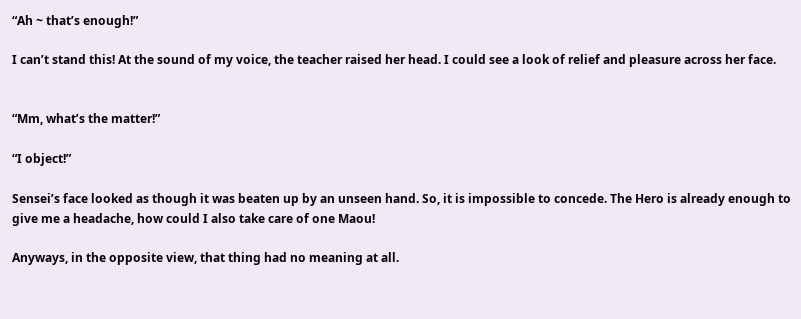“Ah ~ that’s enough!”

I can’t stand this! At the sound of my voice, the teacher raised her head. I could see a look of relief and pleasure across her face.


“Mm, what’s the matter!”

“I object!”

Sensei’s face looked as though it was beaten up by an unseen hand. So, it is impossible to concede. The Hero is already enough to give me a headache, how could I also take care of one Maou!

Anyways, in the opposite view, that thing had no meaning at all.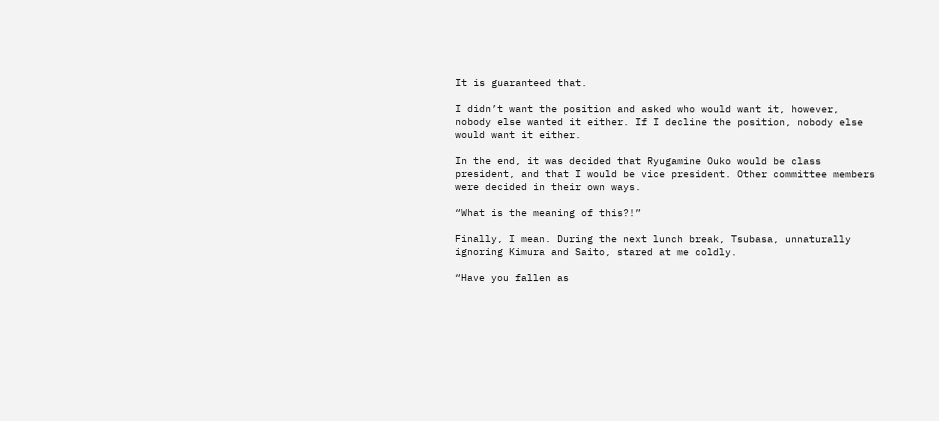It is guaranteed that.

I didn’t want the position and asked who would want it, however, nobody else wanted it either. If I decline the position, nobody else would want it either.

In the end, it was decided that Ryugamine Ouko would be class president, and that I would be vice president. Other committee members were decided in their own ways.

“What is the meaning of this?!”

Finally, I mean. During the next lunch break, Tsubasa, unnaturally ignoring Kimura and Saito, stared at me coldly.

“Have you fallen as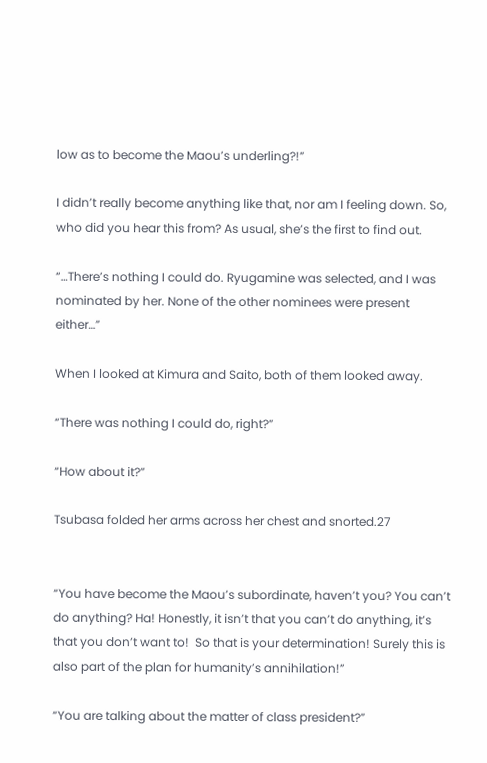low as to become the Maou’s underling?!”

I didn’t really become anything like that, nor am I feeling down. So, who did you hear this from? As usual, she’s the first to find out.

“…There’s nothing I could do. Ryugamine was selected, and I was nominated by her. None of the other nominees were present either…”

When I looked at Kimura and Saito, both of them looked away.

“There was nothing I could do, right?”

“How about it?”

Tsubasa folded her arms across her chest and snorted.27


“You have become the Maou’s subordinate, haven’t you? You can’t do anything? Ha! Honestly, it isn’t that you can’t do anything, it’s that you don’t want to!  So that is your determination! Surely this is also part of the plan for humanity’s annihilation!”

“You are talking about the matter of class president?”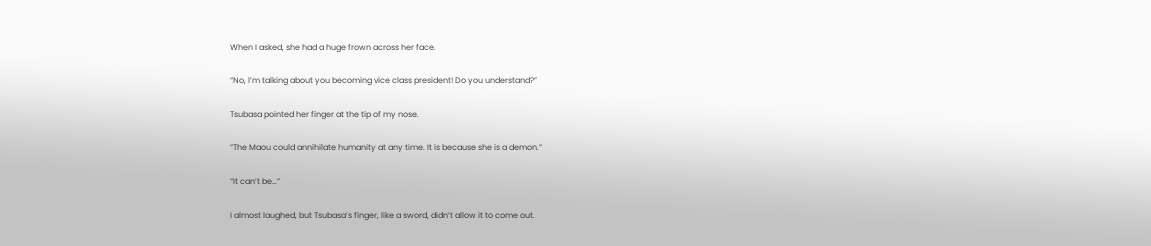When I asked, she had a huge frown across her face.

“No, I’m talking about you becoming vice class president! Do you understand?”

Tsubasa pointed her finger at the tip of my nose.

“The Maou could annihilate humanity at any time. It is because she is a demon.”

“It can’t be…”

I almost laughed, but Tsubasa’s finger, like a sword, didn’t allow it to come out.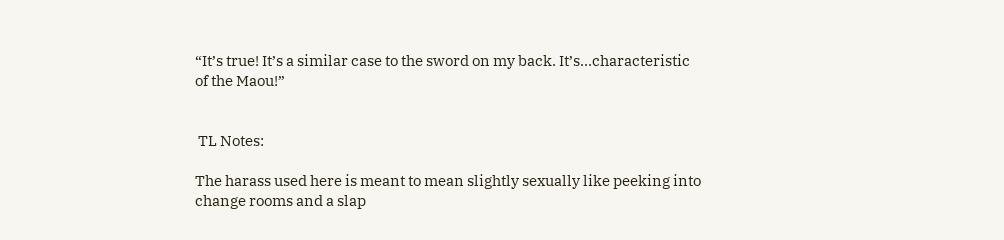“It’s true! It’s a similar case to the sword on my back. It’s…characteristic of the Maou!”


 TL Notes:

The harass used here is meant to mean slightly sexually like peeking into change rooms and a slap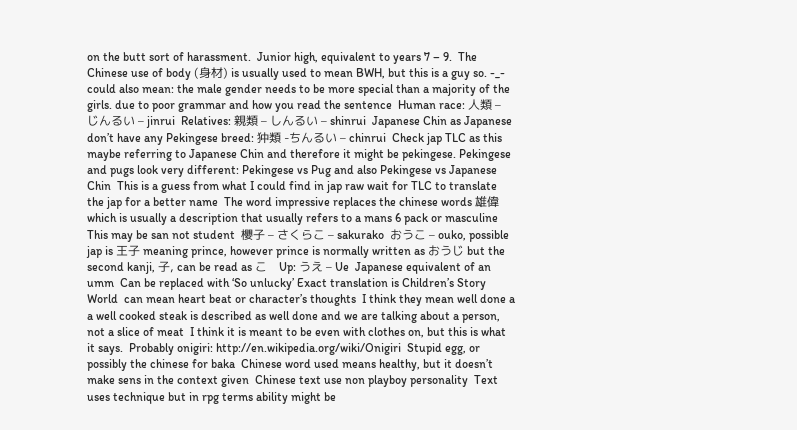on the butt sort of harassment.  Junior high, equivalent to years 7 – 9.  The Chinese use of body (身材) is usually used to mean BWH, but this is a guy so. -_-  could also mean: the male gender needs to be more special than a majority of the girls. due to poor grammar and how you read the sentence  Human race: 人類 – じんるい – jinrui  Relatives: 親類 – しんるい – shinrui  Japanese Chin as Japanese don’t have any Pekingese breed: 狆類 -ちんるい – chinrui  Check jap TLC as this maybe referring to Japanese Chin and therefore it might be pekingese. Pekingese and pugs look very different: Pekingese vs Pug and also Pekingese vs Japanese Chin  This is a guess from what I could find in jap raw wait for TLC to translate the jap for a better name  The word impressive replaces the chinese words 雄偉 which is usually a description that usually refers to a mans 6 pack or masculine  This may be san not student  櫻子 – さくらこ – sakurako  おうこ – ouko, possible jap is 王子 meaning prince, however prince is normally written as おうじ but the second kanji, 子, can be read as こ    Up: うえ – Ue  Japanese equivalent of an umm  Can be replaced with ‘So unlucky’ Exact translation is Children’s Story World  can mean heart beat or character’s thoughts  I think they mean well done a a well cooked steak is described as well done and we are talking about a person, not a slice of meat  I think it is meant to be even with clothes on, but this is what it says.  Probably onigiri: http://en.wikipedia.org/wiki/Onigiri  Stupid egg, or possibly the chinese for baka  Chinese word used means healthy, but it doesn’t make sens in the context given  Chinese text use non playboy personality  Text uses technique but in rpg terms ability might be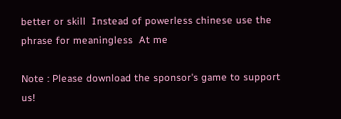better or skill  Instead of powerless chinese use the phrase for meaningless  At me

Note : Please download the sponsor's game to support us!